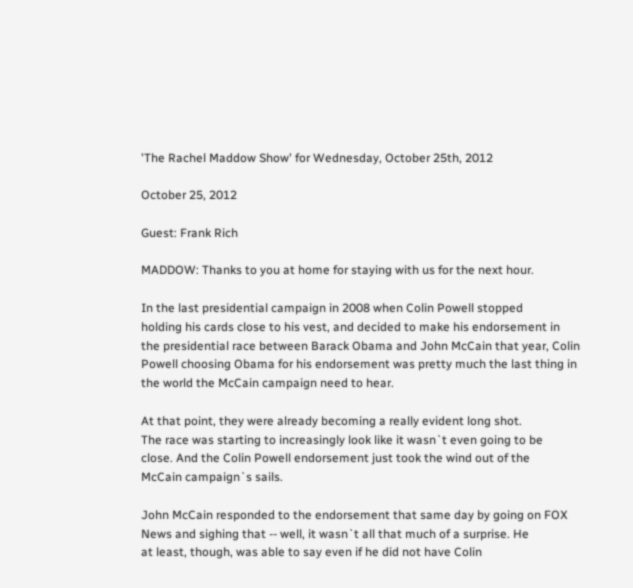'The Rachel Maddow Show' for Wednesday, October 25th, 2012

October 25, 2012

Guest: Frank Rich

MADDOW: Thanks to you at home for staying with us for the next hour.

In the last presidential campaign in 2008 when Colin Powell stopped
holding his cards close to his vest, and decided to make his endorsement in
the presidential race between Barack Obama and John McCain that year, Colin
Powell choosing Obama for his endorsement was pretty much the last thing in
the world the McCain campaign need to hear.

At that point, they were already becoming a really evident long shot.
The race was starting to increasingly look like it wasn`t even going to be
close. And the Colin Powell endorsement just took the wind out of the
McCain campaign`s sails.

John McCain responded to the endorsement that same day by going on FOX
News and sighing that -- well, it wasn`t all that much of a surprise. He
at least, though, was able to say even if he did not have Colin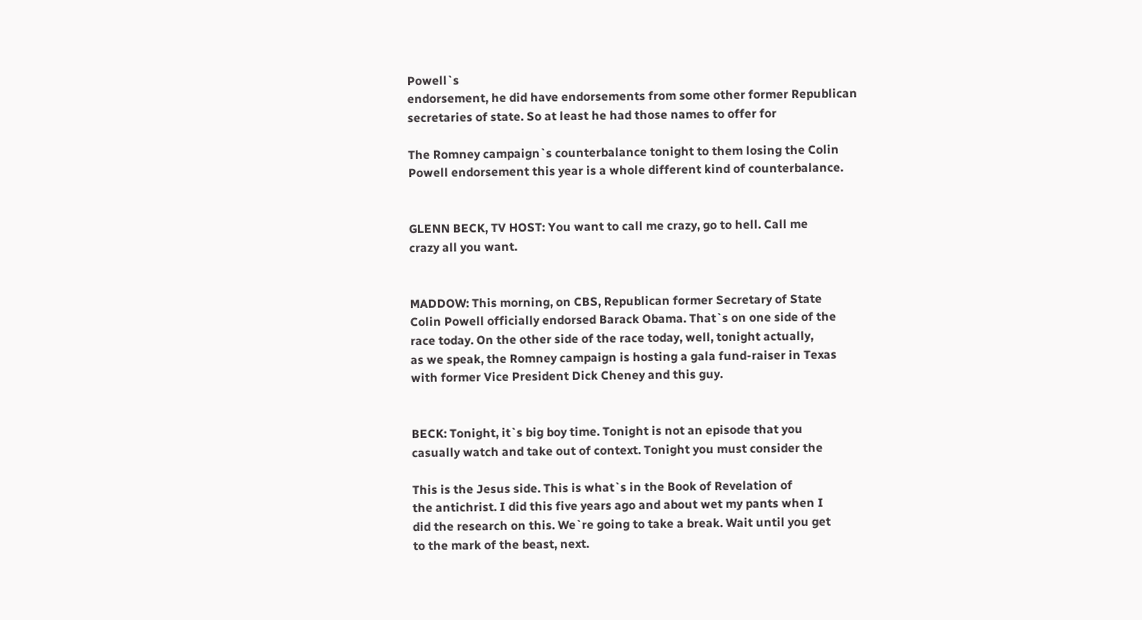Powell`s
endorsement, he did have endorsements from some other former Republican
secretaries of state. So at least he had those names to offer for

The Romney campaign`s counterbalance tonight to them losing the Colin
Powell endorsement this year is a whole different kind of counterbalance.


GLENN BECK, TV HOST: You want to call me crazy, go to hell. Call me
crazy all you want.


MADDOW: This morning, on CBS, Republican former Secretary of State
Colin Powell officially endorsed Barack Obama. That`s on one side of the
race today. On the other side of the race today, well, tonight actually,
as we speak, the Romney campaign is hosting a gala fund-raiser in Texas
with former Vice President Dick Cheney and this guy.


BECK: Tonight, it`s big boy time. Tonight is not an episode that you
casually watch and take out of context. Tonight you must consider the

This is the Jesus side. This is what`s in the Book of Revelation of
the antichrist. I did this five years ago and about wet my pants when I
did the research on this. We`re going to take a break. Wait until you get
to the mark of the beast, next.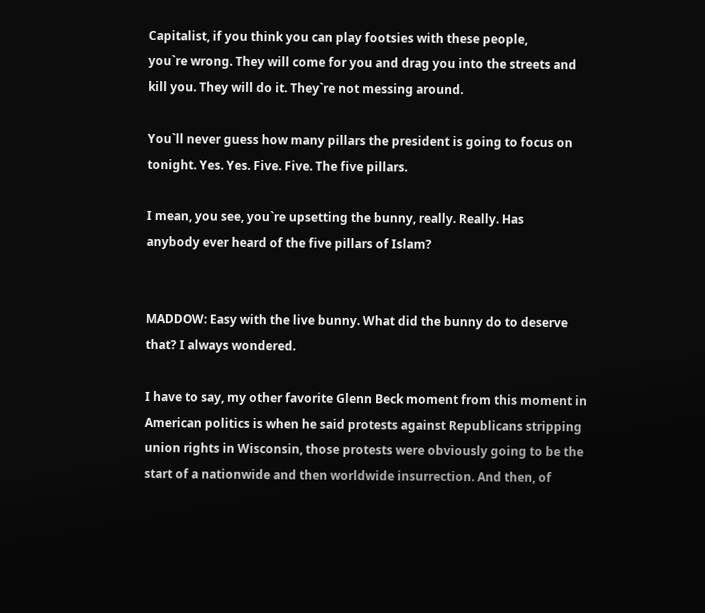Capitalist, if you think you can play footsies with these people,
you`re wrong. They will come for you and drag you into the streets and
kill you. They will do it. They`re not messing around.

You`ll never guess how many pillars the president is going to focus on
tonight. Yes. Yes. Five. Five. The five pillars.

I mean, you see, you`re upsetting the bunny, really. Really. Has
anybody ever heard of the five pillars of Islam?


MADDOW: Easy with the live bunny. What did the bunny do to deserve
that? I always wondered.

I have to say, my other favorite Glenn Beck moment from this moment in
American politics is when he said protests against Republicans stripping
union rights in Wisconsin, those protests were obviously going to be the
start of a nationwide and then worldwide insurrection. And then, of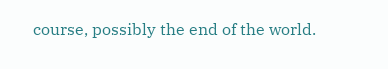course, possibly the end of the world.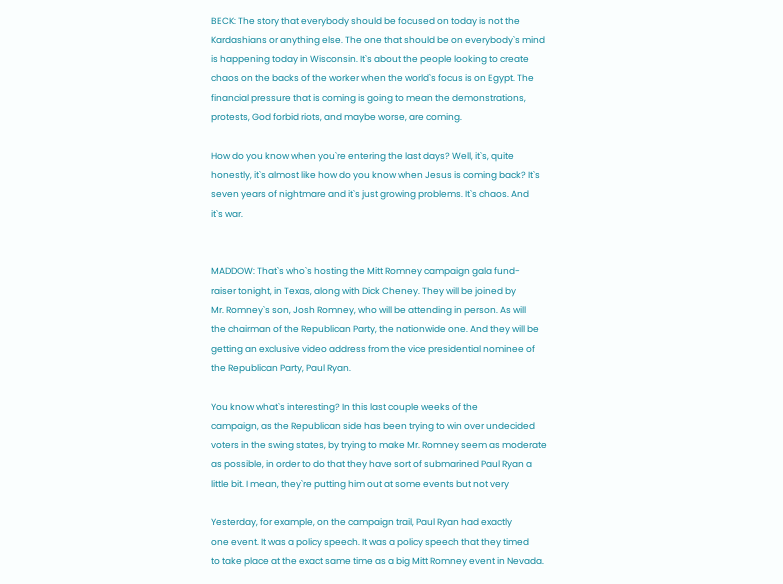BECK: The story that everybody should be focused on today is not the
Kardashians or anything else. The one that should be on everybody`s mind
is happening today in Wisconsin. It`s about the people looking to create
chaos on the backs of the worker when the world`s focus is on Egypt. The
financial pressure that is coming is going to mean the demonstrations,
protests, God forbid riots, and maybe worse, are coming.

How do you know when you`re entering the last days? Well, it`s, quite
honestly, it`s almost like how do you know when Jesus is coming back? It`s
seven years of nightmare and it`s just growing problems. It`s chaos. And
it`s war.


MADDOW: That`s who`s hosting the Mitt Romney campaign gala fund-
raiser tonight, in Texas, along with Dick Cheney. They will be joined by
Mr. Romney`s son, Josh Romney, who will be attending in person. As will
the chairman of the Republican Party, the nationwide one. And they will be
getting an exclusive video address from the vice presidential nominee of
the Republican Party, Paul Ryan.

You know what`s interesting? In this last couple weeks of the
campaign, as the Republican side has been trying to win over undecided
voters in the swing states, by trying to make Mr. Romney seem as moderate
as possible, in order to do that they have sort of submarined Paul Ryan a
little bit. I mean, they`re putting him out at some events but not very

Yesterday, for example, on the campaign trail, Paul Ryan had exactly
one event. It was a policy speech. It was a policy speech that they timed
to take place at the exact same time as a big Mitt Romney event in Nevada.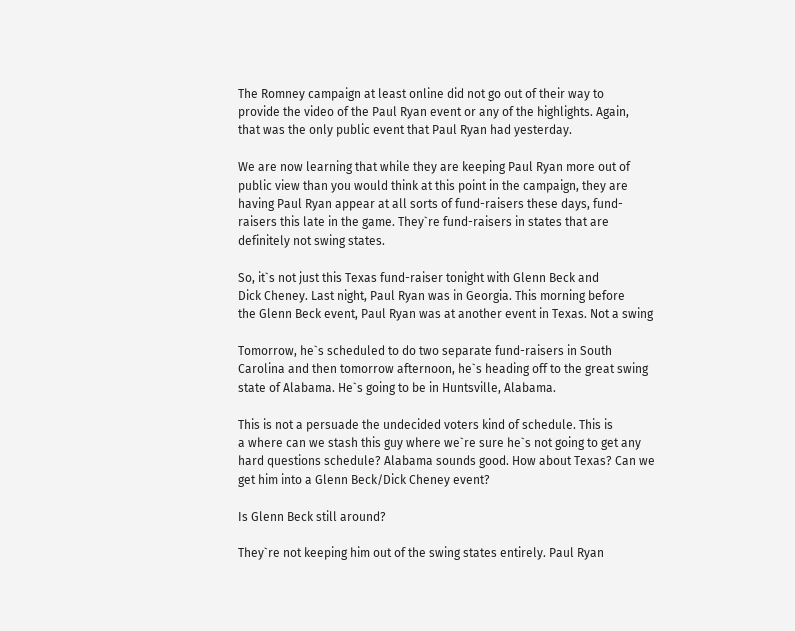The Romney campaign at least online did not go out of their way to
provide the video of the Paul Ryan event or any of the highlights. Again,
that was the only public event that Paul Ryan had yesterday.

We are now learning that while they are keeping Paul Ryan more out of
public view than you would think at this point in the campaign, they are
having Paul Ryan appear at all sorts of fund-raisers these days, fund-
raisers this late in the game. They`re fund-raisers in states that are
definitely not swing states.

So, it`s not just this Texas fund-raiser tonight with Glenn Beck and
Dick Cheney. Last night, Paul Ryan was in Georgia. This morning before
the Glenn Beck event, Paul Ryan was at another event in Texas. Not a swing

Tomorrow, he`s scheduled to do two separate fund-raisers in South
Carolina and then tomorrow afternoon, he`s heading off to the great swing
state of Alabama. He`s going to be in Huntsville, Alabama.

This is not a persuade the undecided voters kind of schedule. This is
a where can we stash this guy where we`re sure he`s not going to get any
hard questions schedule? Alabama sounds good. How about Texas? Can we
get him into a Glenn Beck/Dick Cheney event?

Is Glenn Beck still around?

They`re not keeping him out of the swing states entirely. Paul Ryan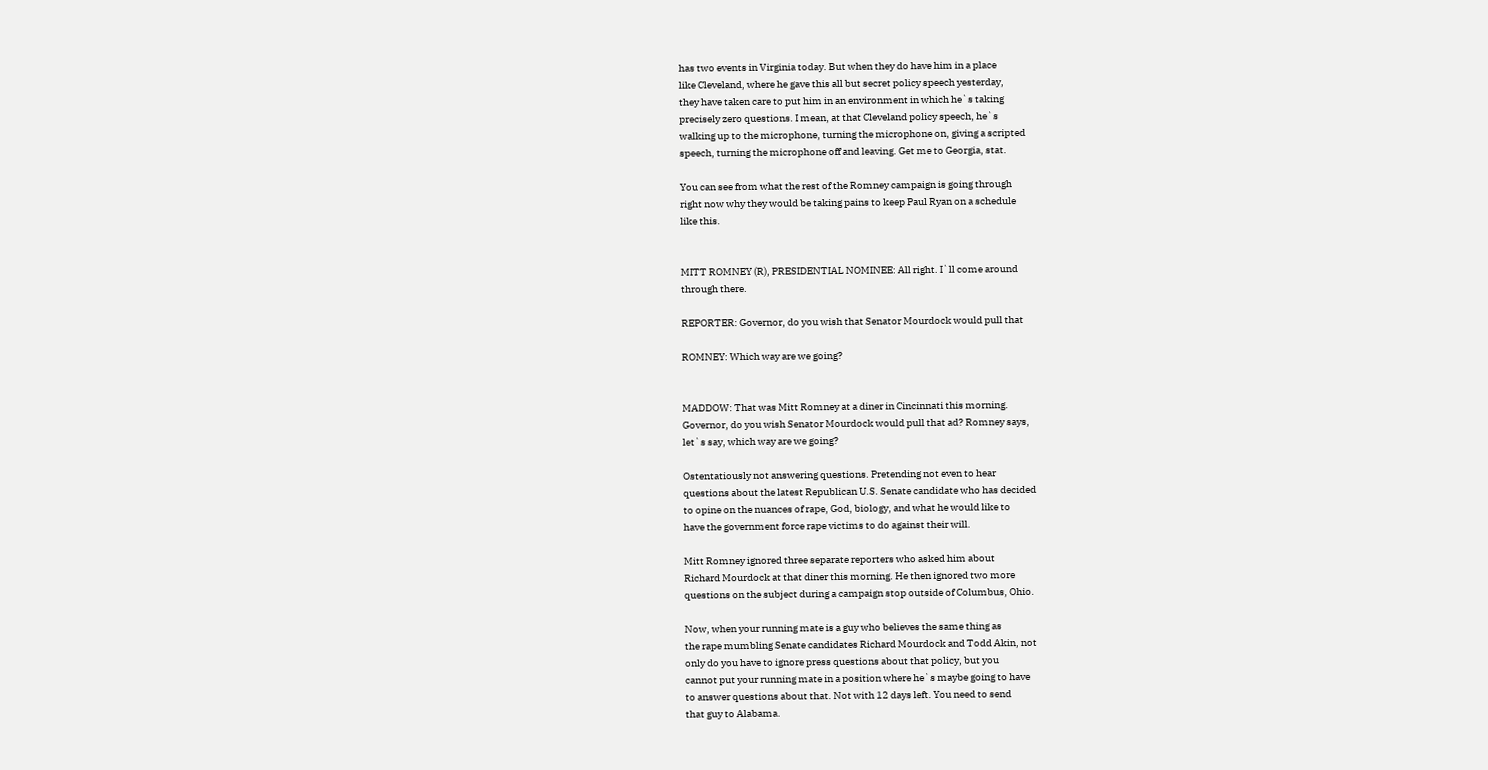has two events in Virginia today. But when they do have him in a place
like Cleveland, where he gave this all but secret policy speech yesterday,
they have taken care to put him in an environment in which he`s taking
precisely zero questions. I mean, at that Cleveland policy speech, he`s
walking up to the microphone, turning the microphone on, giving a scripted
speech, turning the microphone off and leaving. Get me to Georgia, stat.

You can see from what the rest of the Romney campaign is going through
right now why they would be taking pains to keep Paul Ryan on a schedule
like this.


MITT ROMNEY (R), PRESIDENTIAL NOMINEE: All right. I`ll come around
through there.

REPORTER: Governor, do you wish that Senator Mourdock would pull that

ROMNEY: Which way are we going?


MADDOW: That was Mitt Romney at a diner in Cincinnati this morning.
Governor, do you wish Senator Mourdock would pull that ad? Romney says,
let`s say, which way are we going?

Ostentatiously not answering questions. Pretending not even to hear
questions about the latest Republican U.S. Senate candidate who has decided
to opine on the nuances of rape, God, biology, and what he would like to
have the government force rape victims to do against their will.

Mitt Romney ignored three separate reporters who asked him about
Richard Mourdock at that diner this morning. He then ignored two more
questions on the subject during a campaign stop outside of Columbus, Ohio.

Now, when your running mate is a guy who believes the same thing as
the rape mumbling Senate candidates Richard Mourdock and Todd Akin, not
only do you have to ignore press questions about that policy, but you
cannot put your running mate in a position where he`s maybe going to have
to answer questions about that. Not with 12 days left. You need to send
that guy to Alabama.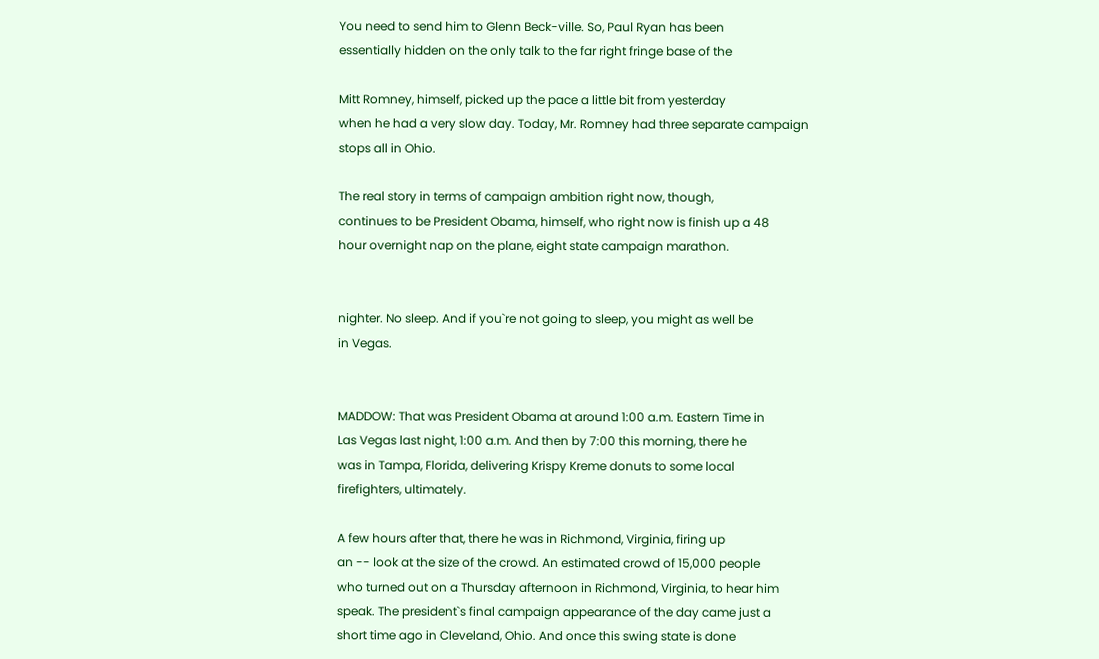You need to send him to Glenn Beck-ville. So, Paul Ryan has been
essentially hidden on the only talk to the far right fringe base of the

Mitt Romney, himself, picked up the pace a little bit from yesterday
when he had a very slow day. Today, Mr. Romney had three separate campaign
stops all in Ohio.

The real story in terms of campaign ambition right now, though,
continues to be President Obama, himself, who right now is finish up a 48
hour overnight nap on the plane, eight state campaign marathon.


nighter. No sleep. And if you`re not going to sleep, you might as well be
in Vegas.


MADDOW: That was President Obama at around 1:00 a.m. Eastern Time in
Las Vegas last night, 1:00 a.m. And then by 7:00 this morning, there he
was in Tampa, Florida, delivering Krispy Kreme donuts to some local
firefighters, ultimately.

A few hours after that, there he was in Richmond, Virginia, firing up
an -- look at the size of the crowd. An estimated crowd of 15,000 people
who turned out on a Thursday afternoon in Richmond, Virginia, to hear him
speak. The president`s final campaign appearance of the day came just a
short time ago in Cleveland, Ohio. And once this swing state is done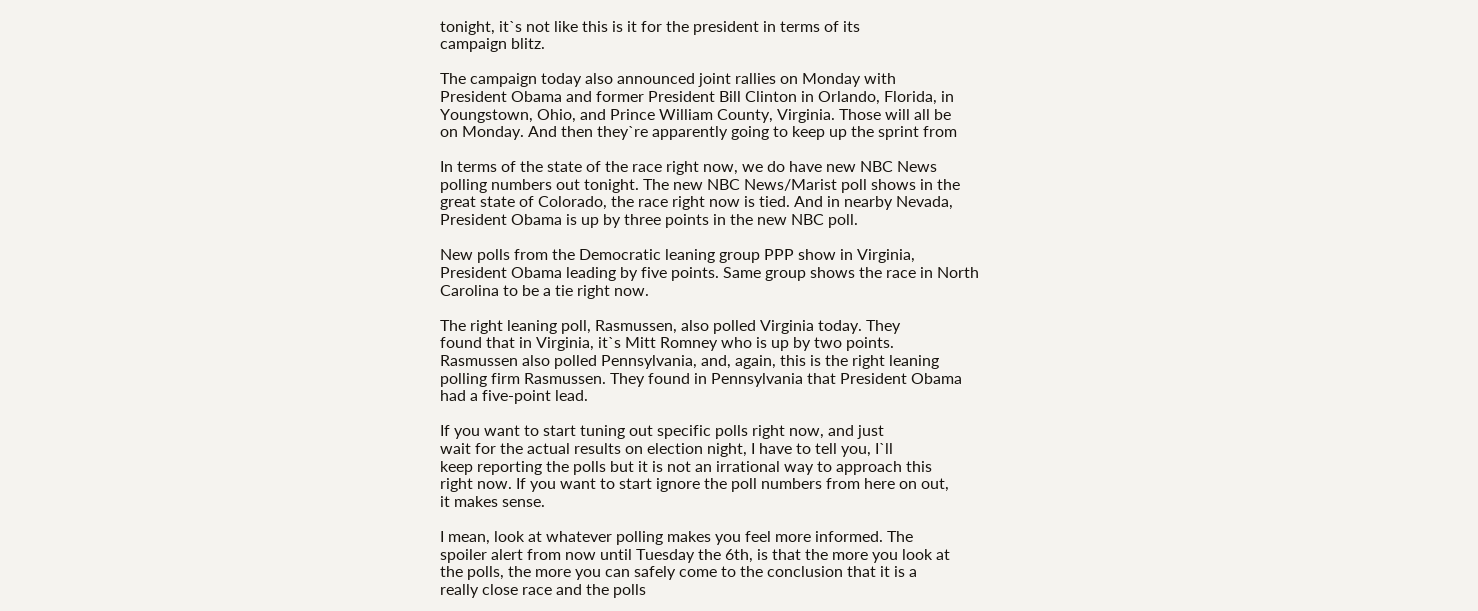tonight, it`s not like this is it for the president in terms of its
campaign blitz.

The campaign today also announced joint rallies on Monday with
President Obama and former President Bill Clinton in Orlando, Florida, in
Youngstown, Ohio, and Prince William County, Virginia. Those will all be
on Monday. And then they`re apparently going to keep up the sprint from

In terms of the state of the race right now, we do have new NBC News
polling numbers out tonight. The new NBC News/Marist poll shows in the
great state of Colorado, the race right now is tied. And in nearby Nevada,
President Obama is up by three points in the new NBC poll.

New polls from the Democratic leaning group PPP show in Virginia,
President Obama leading by five points. Same group shows the race in North
Carolina to be a tie right now.

The right leaning poll, Rasmussen, also polled Virginia today. They
found that in Virginia, it`s Mitt Romney who is up by two points.
Rasmussen also polled Pennsylvania, and, again, this is the right leaning
polling firm Rasmussen. They found in Pennsylvania that President Obama
had a five-point lead.

If you want to start tuning out specific polls right now, and just
wait for the actual results on election night, I have to tell you, I`ll
keep reporting the polls but it is not an irrational way to approach this
right now. If you want to start ignore the poll numbers from here on out,
it makes sense.

I mean, look at whatever polling makes you feel more informed. The
spoiler alert from now until Tuesday the 6th, is that the more you look at
the polls, the more you can safely come to the conclusion that it is a
really close race and the polls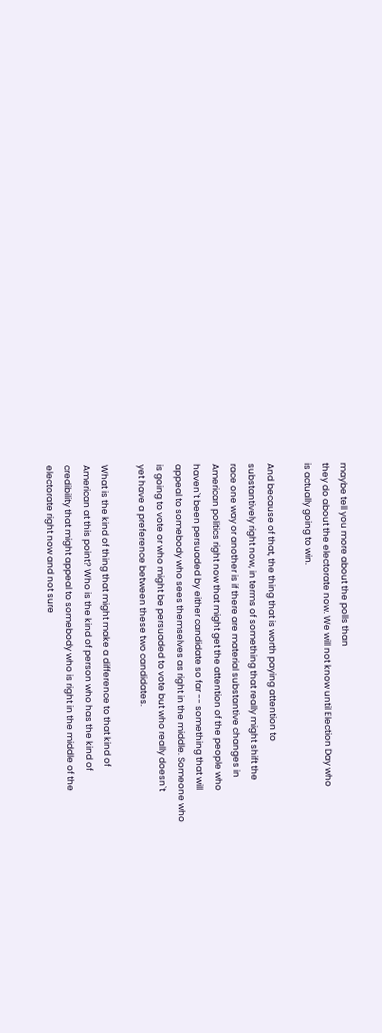maybe tell you more about the polls than
they do about the electorate now. We will not know until Election Day who
is actually going to win.

And because of that, the thing that is worth paying attention to
substantively right now, in terms of something that really might shift the
race one way or another is if there are material substantive changes in
American politics right now that might get the attention of the people who
haven`t been persuaded by either candidate so far -- something that will
appeal to somebody who sees themselves as right in the middle. Someone who
is going to vote or who might be persuaded to vote but who really doesn`t
yet have a preference between these two candidates.

What is the kind of thing that might make a difference to that kind of
American at this point? Who is the kind of person who has the kind of
credibility that might appeal to somebody who is right in the middle of the
electorate right now and not sure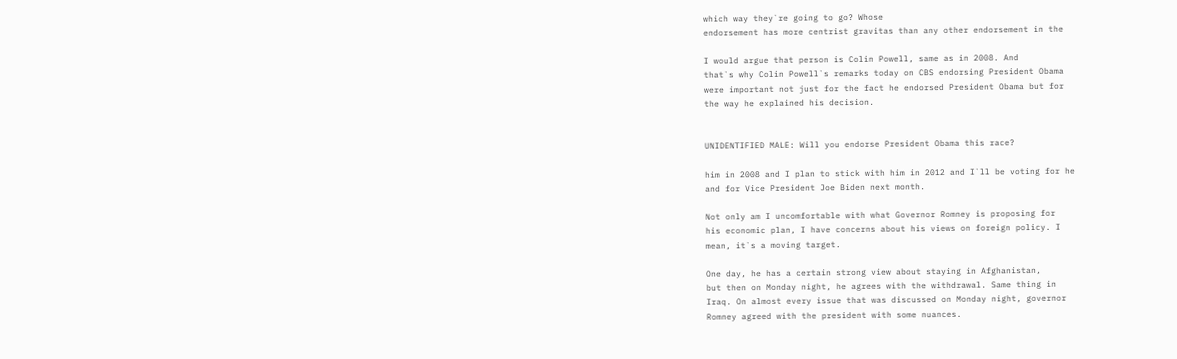which way they`re going to go? Whose
endorsement has more centrist gravitas than any other endorsement in the

I would argue that person is Colin Powell, same as in 2008. And
that`s why Colin Powell`s remarks today on CBS endorsing President Obama
were important not just for the fact he endorsed President Obama but for
the way he explained his decision.


UNIDENTIFIED MALE: Will you endorse President Obama this race?

him in 2008 and I plan to stick with him in 2012 and I`ll be voting for he
and for Vice President Joe Biden next month.

Not only am I uncomfortable with what Governor Romney is proposing for
his economic plan, I have concerns about his views on foreign policy. I
mean, it`s a moving target.

One day, he has a certain strong view about staying in Afghanistan,
but then on Monday night, he agrees with the withdrawal. Same thing in
Iraq. On almost every issue that was discussed on Monday night, governor
Romney agreed with the president with some nuances.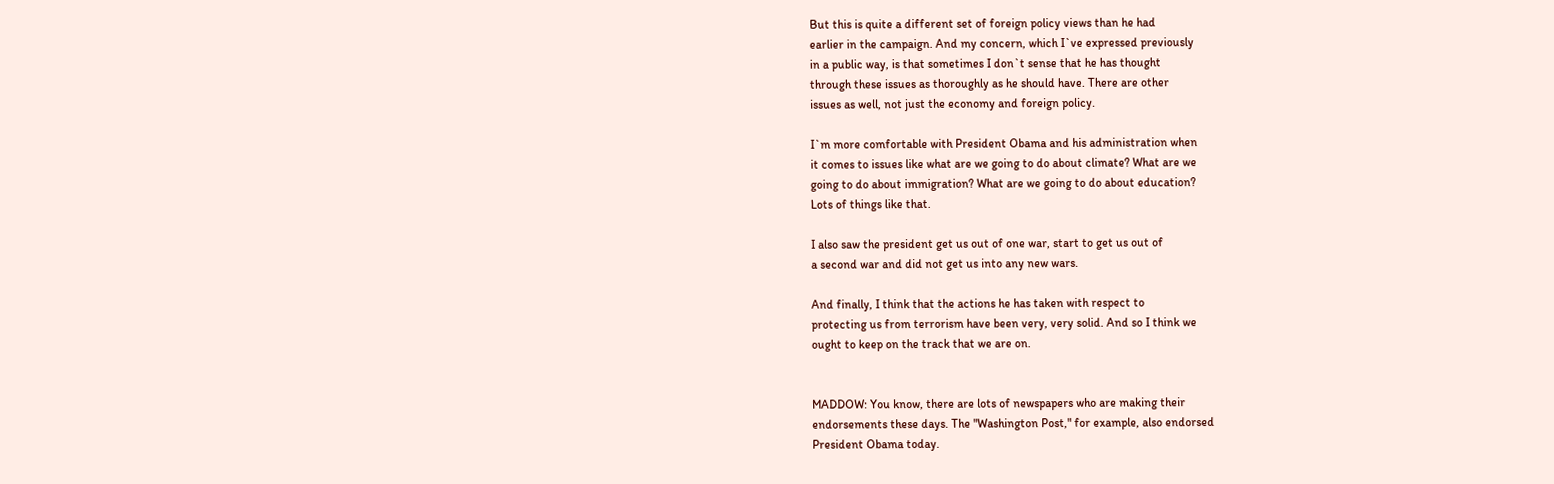But this is quite a different set of foreign policy views than he had
earlier in the campaign. And my concern, which I`ve expressed previously
in a public way, is that sometimes I don`t sense that he has thought
through these issues as thoroughly as he should have. There are other
issues as well, not just the economy and foreign policy.

I`m more comfortable with President Obama and his administration when
it comes to issues like what are we going to do about climate? What are we
going to do about immigration? What are we going to do about education?
Lots of things like that.

I also saw the president get us out of one war, start to get us out of
a second war and did not get us into any new wars.

And finally, I think that the actions he has taken with respect to
protecting us from terrorism have been very, very solid. And so I think we
ought to keep on the track that we are on.


MADDOW: You know, there are lots of newspapers who are making their
endorsements these days. The "Washington Post," for example, also endorsed
President Obama today.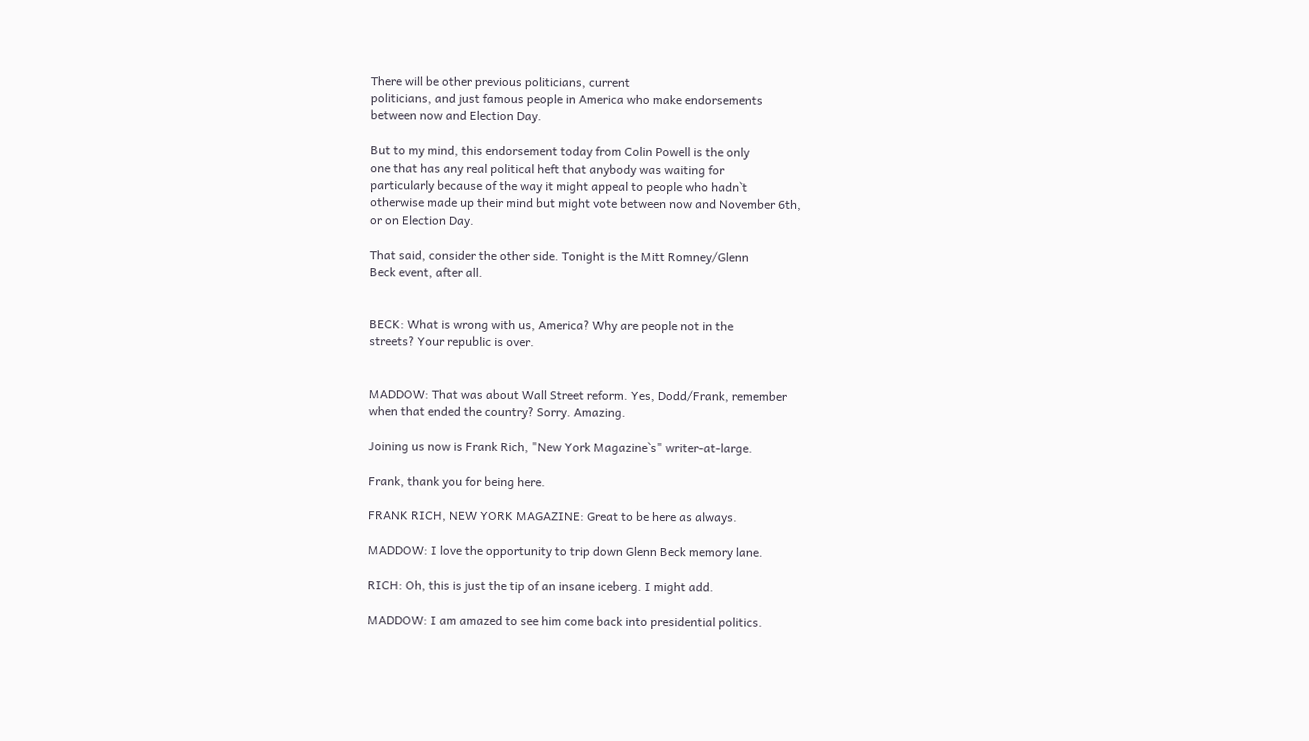There will be other previous politicians, current
politicians, and just famous people in America who make endorsements
between now and Election Day.

But to my mind, this endorsement today from Colin Powell is the only
one that has any real political heft that anybody was waiting for
particularly because of the way it might appeal to people who hadn`t
otherwise made up their mind but might vote between now and November 6th,
or on Election Day.

That said, consider the other side. Tonight is the Mitt Romney/Glenn
Beck event, after all.


BECK: What is wrong with us, America? Why are people not in the
streets? Your republic is over.


MADDOW: That was about Wall Street reform. Yes, Dodd/Frank, remember
when that ended the country? Sorry. Amazing.

Joining us now is Frank Rich, "New York Magazine`s" writer-at-large.

Frank, thank you for being here.

FRANK RICH, NEW YORK MAGAZINE: Great to be here as always.

MADDOW: I love the opportunity to trip down Glenn Beck memory lane.

RICH: Oh, this is just the tip of an insane iceberg. I might add.

MADDOW: I am amazed to see him come back into presidential politics.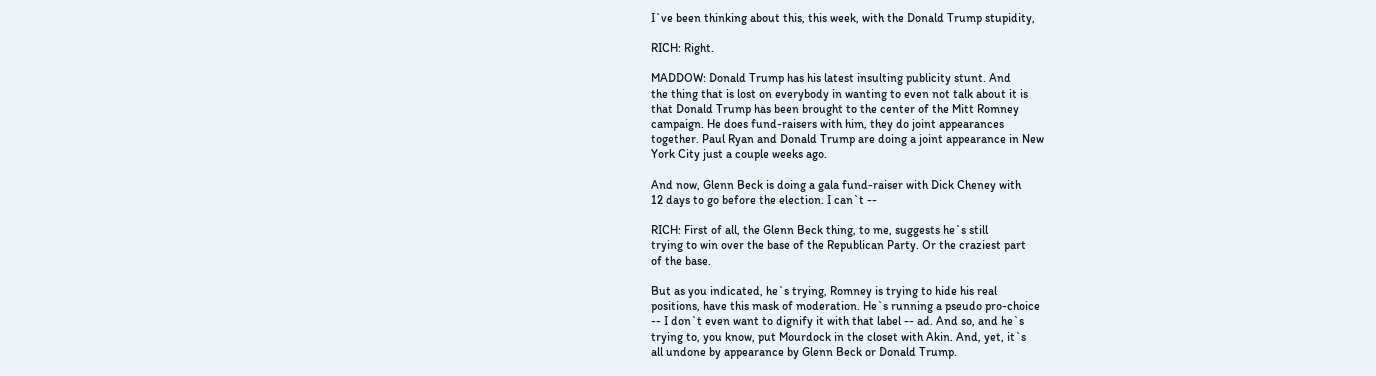I`ve been thinking about this, this week, with the Donald Trump stupidity,

RICH: Right.

MADDOW: Donald Trump has his latest insulting publicity stunt. And
the thing that is lost on everybody in wanting to even not talk about it is
that Donald Trump has been brought to the center of the Mitt Romney
campaign. He does fund-raisers with him, they do joint appearances
together. Paul Ryan and Donald Trump are doing a joint appearance in New
York City just a couple weeks ago.

And now, Glenn Beck is doing a gala fund-raiser with Dick Cheney with
12 days to go before the election. I can`t --

RICH: First of all, the Glenn Beck thing, to me, suggests he`s still
trying to win over the base of the Republican Party. Or the craziest part
of the base.

But as you indicated, he`s trying, Romney is trying to hide his real
positions, have this mask of moderation. He`s running a pseudo pro-choice
-- I don`t even want to dignify it with that label -- ad. And so, and he`s
trying to, you know, put Mourdock in the closet with Akin. And, yet, it`s
all undone by appearance by Glenn Beck or Donald Trump.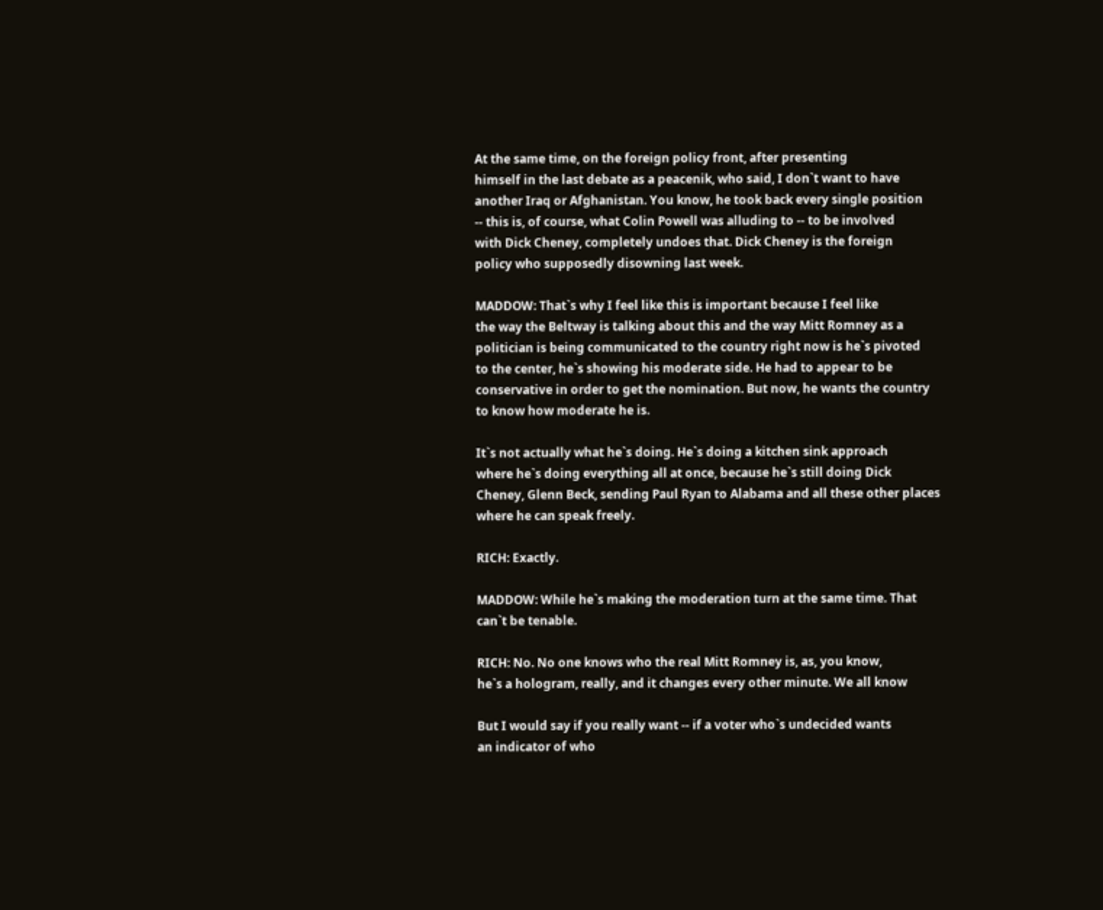At the same time, on the foreign policy front, after presenting
himself in the last debate as a peacenik, who said, I don`t want to have
another Iraq or Afghanistan. You know, he took back every single position
-- this is, of course, what Colin Powell was alluding to -- to be involved
with Dick Cheney, completely undoes that. Dick Cheney is the foreign
policy who supposedly disowning last week.

MADDOW: That`s why I feel like this is important because I feel like
the way the Beltway is talking about this and the way Mitt Romney as a
politician is being communicated to the country right now is he`s pivoted
to the center, he`s showing his moderate side. He had to appear to be
conservative in order to get the nomination. But now, he wants the country
to know how moderate he is.

It`s not actually what he`s doing. He`s doing a kitchen sink approach
where he`s doing everything all at once, because he`s still doing Dick
Cheney, Glenn Beck, sending Paul Ryan to Alabama and all these other places
where he can speak freely.

RICH: Exactly.

MADDOW: While he`s making the moderation turn at the same time. That
can`t be tenable.

RICH: No. No one knows who the real Mitt Romney is, as, you know,
he`s a hologram, really, and it changes every other minute. We all know

But I would say if you really want -- if a voter who`s undecided wants
an indicator of who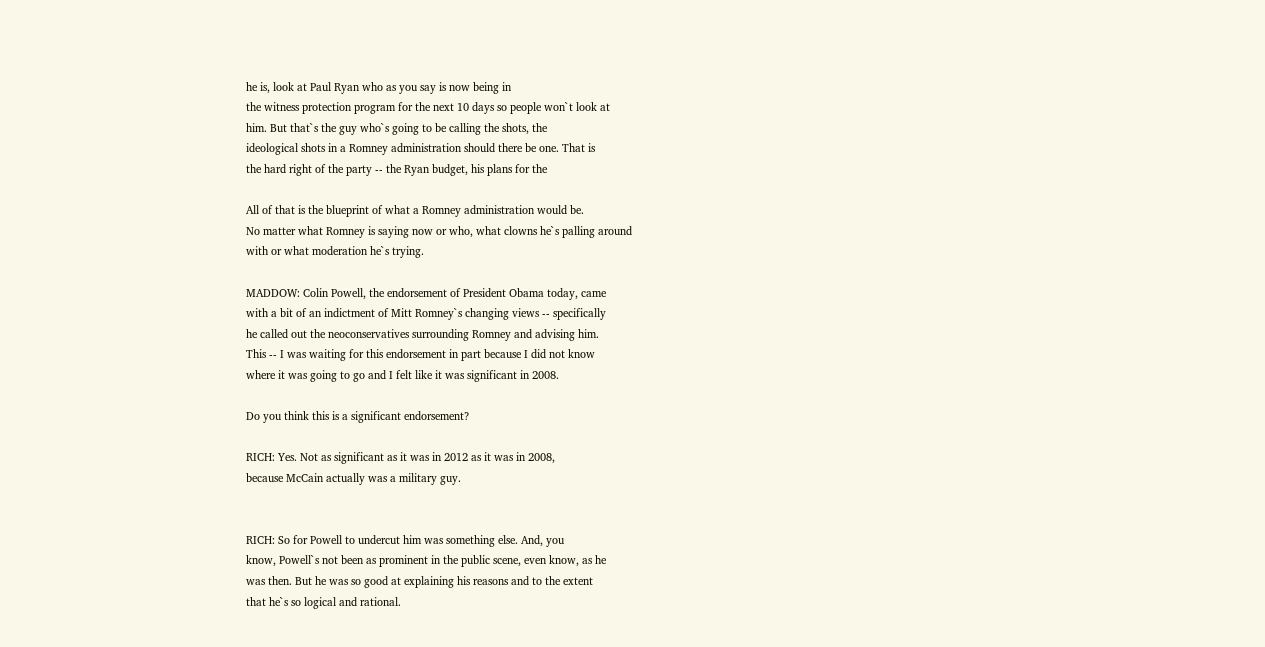he is, look at Paul Ryan who as you say is now being in
the witness protection program for the next 10 days so people won`t look at
him. But that`s the guy who`s going to be calling the shots, the
ideological shots in a Romney administration should there be one. That is
the hard right of the party -- the Ryan budget, his plans for the

All of that is the blueprint of what a Romney administration would be.
No matter what Romney is saying now or who, what clowns he`s palling around
with or what moderation he`s trying.

MADDOW: Colin Powell, the endorsement of President Obama today, came
with a bit of an indictment of Mitt Romney`s changing views -- specifically
he called out the neoconservatives surrounding Romney and advising him.
This -- I was waiting for this endorsement in part because I did not know
where it was going to go and I felt like it was significant in 2008.

Do you think this is a significant endorsement?

RICH: Yes. Not as significant as it was in 2012 as it was in 2008,
because McCain actually was a military guy.


RICH: So for Powell to undercut him was something else. And, you
know, Powell`s not been as prominent in the public scene, even know, as he
was then. But he was so good at explaining his reasons and to the extent
that he`s so logical and rational.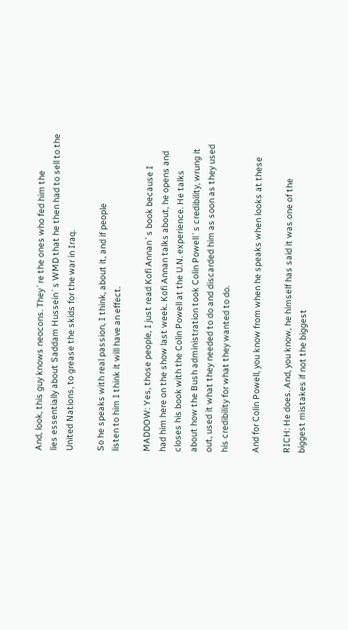And, look, this guy knows neocons. They`re the ones who fed him the
lies essentially about Saddam Hussein`s WMD that he then had to sell to the
United Nations, to grease the skids for the war in Iraq.

So he speaks with real passion, I think, about it, and if people
listen to him I think it will have an effect.

MADDOW: Yes, those people, I just read Kofi Annan`s book because I
had him here on the show last week. Kofi Annan talks about, he opens and
closes his book with the Colin Powell at the U.N. experience. He talks
about how the Bush administration took Colin Powell`s credibility, wrung it
out, used it what they needed to do and discarded him as soon as they used
his credibility for what they wanted to do.

And for Colin Powell, you know from when he speaks when looks at these

RICH: He does. And, you know, he himself has said it was one of the
biggest mistakes if not the biggest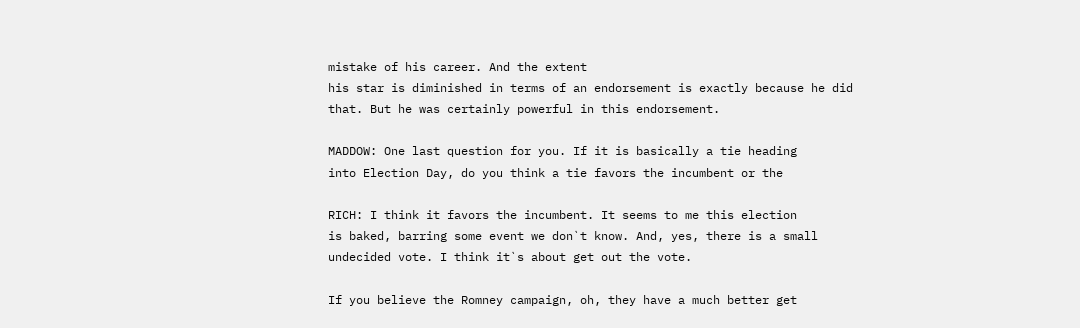mistake of his career. And the extent
his star is diminished in terms of an endorsement is exactly because he did
that. But he was certainly powerful in this endorsement.

MADDOW: One last question for you. If it is basically a tie heading
into Election Day, do you think a tie favors the incumbent or the

RICH: I think it favors the incumbent. It seems to me this election
is baked, barring some event we don`t know. And, yes, there is a small
undecided vote. I think it`s about get out the vote.

If you believe the Romney campaign, oh, they have a much better get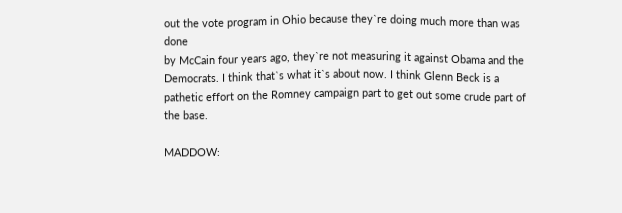out the vote program in Ohio because they`re doing much more than was done
by McCain four years ago, they`re not measuring it against Obama and the
Democrats. I think that`s what it`s about now. I think Glenn Beck is a
pathetic effort on the Romney campaign part to get out some crude part of
the base.

MADDOW: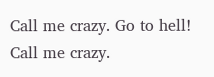Call me crazy. Go to hell! Call me crazy.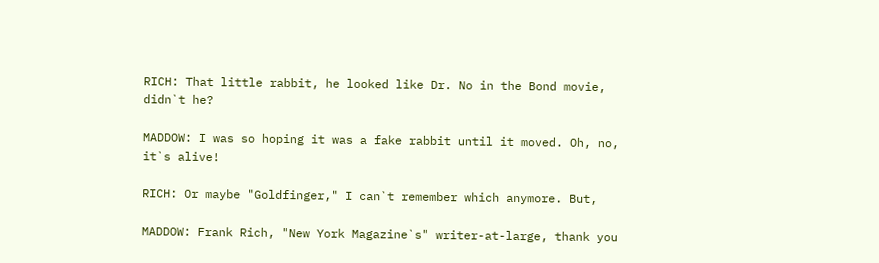RICH: That little rabbit, he looked like Dr. No in the Bond movie,
didn`t he?

MADDOW: I was so hoping it was a fake rabbit until it moved. Oh, no,
it`s alive!

RICH: Or maybe "Goldfinger," I can`t remember which anymore. But,

MADDOW: Frank Rich, "New York Magazine`s" writer-at-large, thank you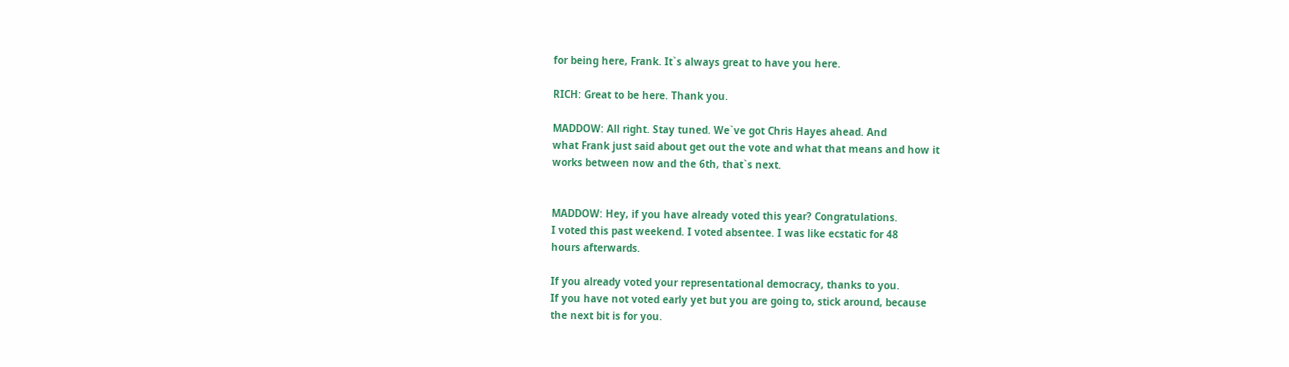for being here, Frank. It`s always great to have you here.

RICH: Great to be here. Thank you.

MADDOW: All right. Stay tuned. We`ve got Chris Hayes ahead. And
what Frank just said about get out the vote and what that means and how it
works between now and the 6th, that`s next.


MADDOW: Hey, if you have already voted this year? Congratulations.
I voted this past weekend. I voted absentee. I was like ecstatic for 48
hours afterwards.

If you already voted your representational democracy, thanks to you.
If you have not voted early yet but you are going to, stick around, because
the next bit is for you.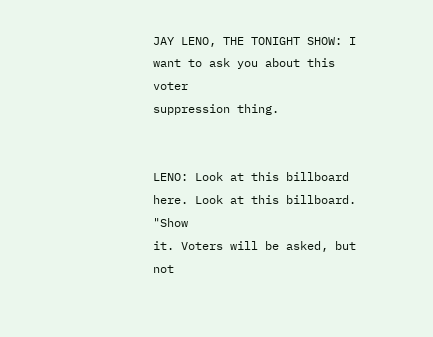JAY LENO, THE TONIGHT SHOW: I want to ask you about this voter
suppression thing.


LENO: Look at this billboard here. Look at this billboard. "Show
it. Voters will be asked, but not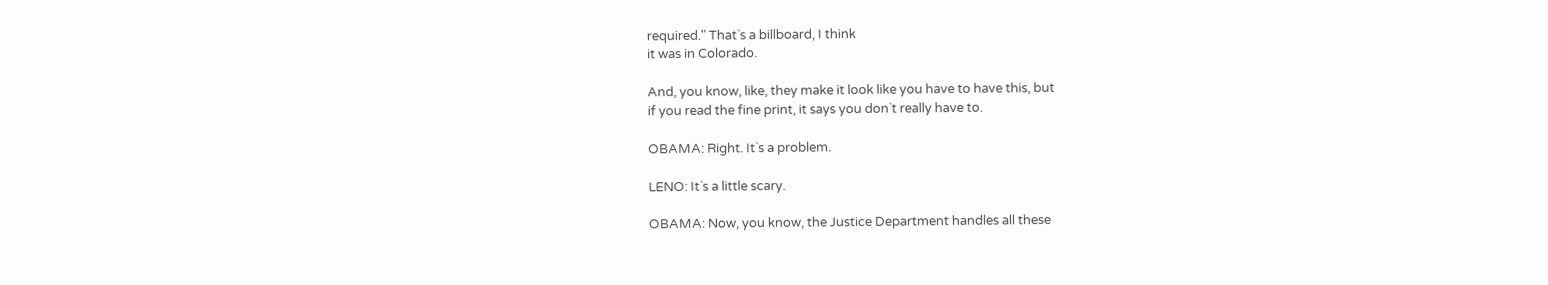required." That`s a billboard, I think
it was in Colorado.

And, you know, like, they make it look like you have to have this, but
if you read the fine print, it says you don`t really have to.

OBAMA: Right. It`s a problem.

LENO: It`s a little scary.

OBAMA: Now, you know, the Justice Department handles all these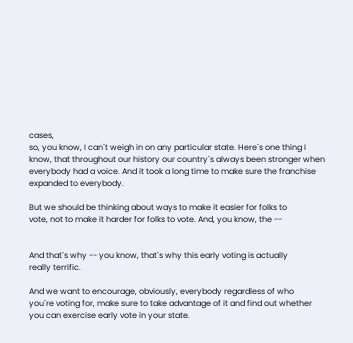cases,
so, you know, I can`t weigh in on any particular state. Here`s one thing I
know, that throughout our history our country`s always been stronger when
everybody had a voice. And it took a long time to make sure the franchise
expanded to everybody.

But we should be thinking about ways to make it easier for folks to
vote, not to make it harder for folks to vote. And, you know, the --


And that`s why -- you know, that`s why this early voting is actually
really terrific.

And we want to encourage, obviously, everybody regardless of who
you`re voting for, make sure to take advantage of it and find out whether
you can exercise early vote in your state.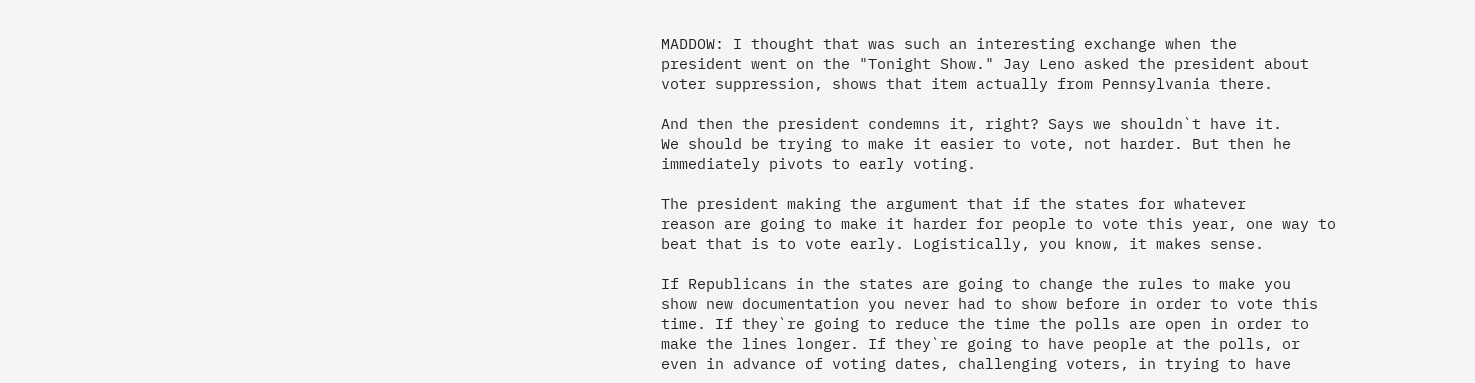MADDOW: I thought that was such an interesting exchange when the
president went on the "Tonight Show." Jay Leno asked the president about
voter suppression, shows that item actually from Pennsylvania there.

And then the president condemns it, right? Says we shouldn`t have it.
We should be trying to make it easier to vote, not harder. But then he
immediately pivots to early voting.

The president making the argument that if the states for whatever
reason are going to make it harder for people to vote this year, one way to
beat that is to vote early. Logistically, you know, it makes sense.

If Republicans in the states are going to change the rules to make you
show new documentation you never had to show before in order to vote this
time. If they`re going to reduce the time the polls are open in order to
make the lines longer. If they`re going to have people at the polls, or
even in advance of voting dates, challenging voters, in trying to have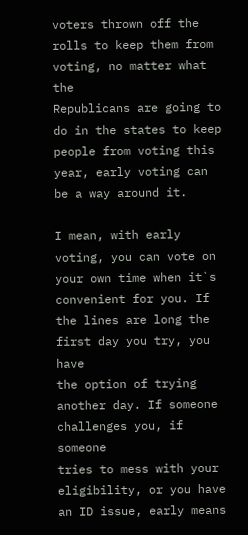voters thrown off the rolls to keep them from voting, no matter what the
Republicans are going to do in the states to keep people from voting this
year, early voting can be a way around it.

I mean, with early voting, you can vote on your own time when it`s
convenient for you. If the lines are long the first day you try, you have
the option of trying another day. If someone challenges you, if someone
tries to mess with your eligibility, or you have an ID issue, early means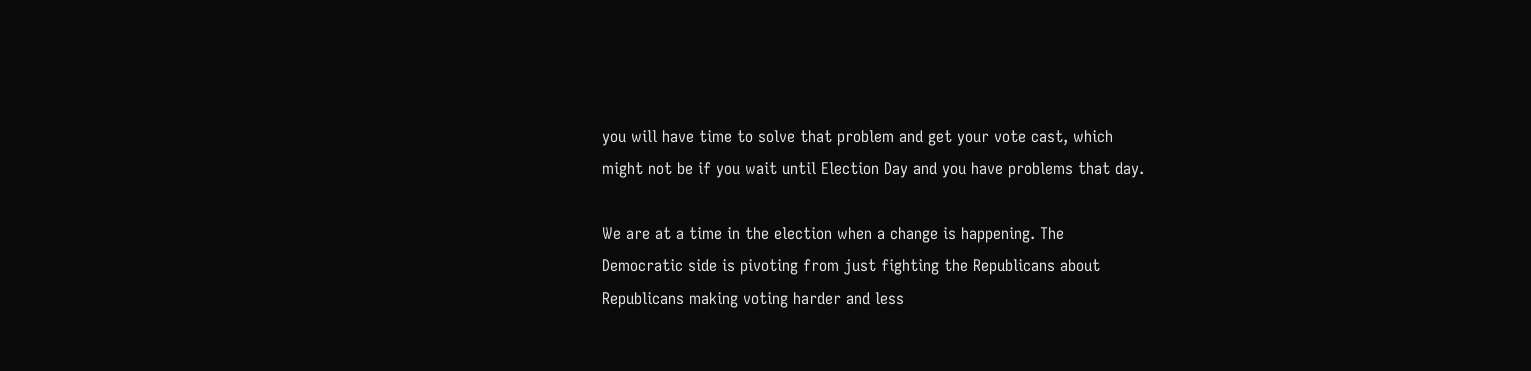you will have time to solve that problem and get your vote cast, which
might not be if you wait until Election Day and you have problems that day.

We are at a time in the election when a change is happening. The
Democratic side is pivoting from just fighting the Republicans about
Republicans making voting harder and less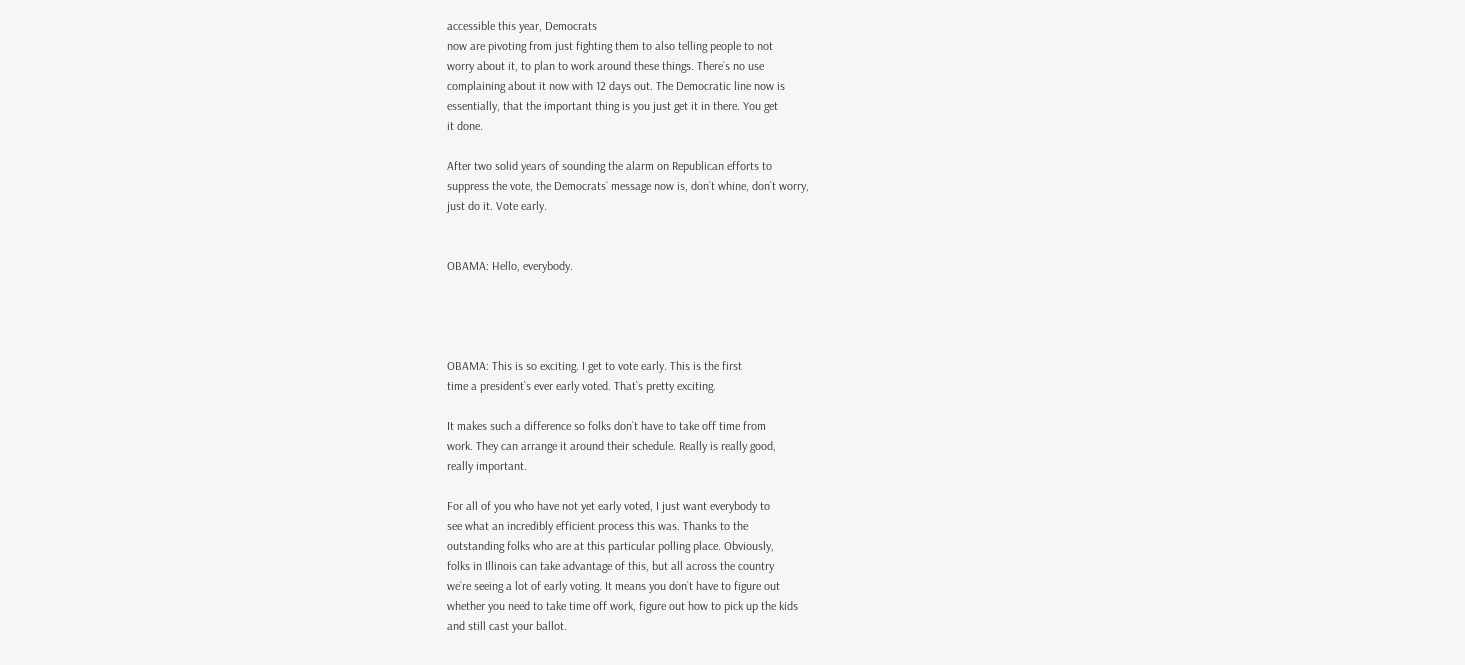accessible this year, Democrats
now are pivoting from just fighting them to also telling people to not
worry about it, to plan to work around these things. There`s no use
complaining about it now with 12 days out. The Democratic line now is
essentially, that the important thing is you just get it in there. You get
it done.

After two solid years of sounding the alarm on Republican efforts to
suppress the vote, the Democrats` message now is, don`t whine, don`t worry,
just do it. Vote early.


OBAMA: Hello, everybody.




OBAMA: This is so exciting. I get to vote early. This is the first
time a president`s ever early voted. That`s pretty exciting.

It makes such a difference so folks don`t have to take off time from
work. They can arrange it around their schedule. Really is really good,
really important.

For all of you who have not yet early voted, I just want everybody to
see what an incredibly efficient process this was. Thanks to the
outstanding folks who are at this particular polling place. Obviously,
folks in Illinois can take advantage of this, but all across the country
we`re seeing a lot of early voting. It means you don`t have to figure out
whether you need to take time off work, figure out how to pick up the kids
and still cast your ballot.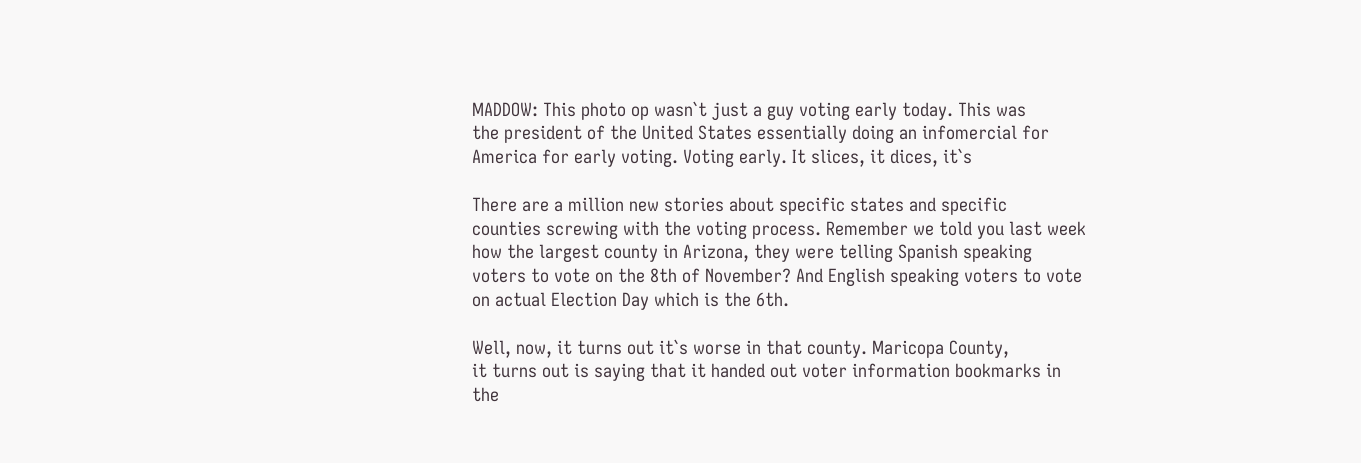MADDOW: This photo op wasn`t just a guy voting early today. This was
the president of the United States essentially doing an infomercial for
America for early voting. Voting early. It slices, it dices, it`s

There are a million new stories about specific states and specific
counties screwing with the voting process. Remember we told you last week
how the largest county in Arizona, they were telling Spanish speaking
voters to vote on the 8th of November? And English speaking voters to vote
on actual Election Day which is the 6th.

Well, now, it turns out it`s worse in that county. Maricopa County,
it turns out is saying that it handed out voter information bookmarks in
the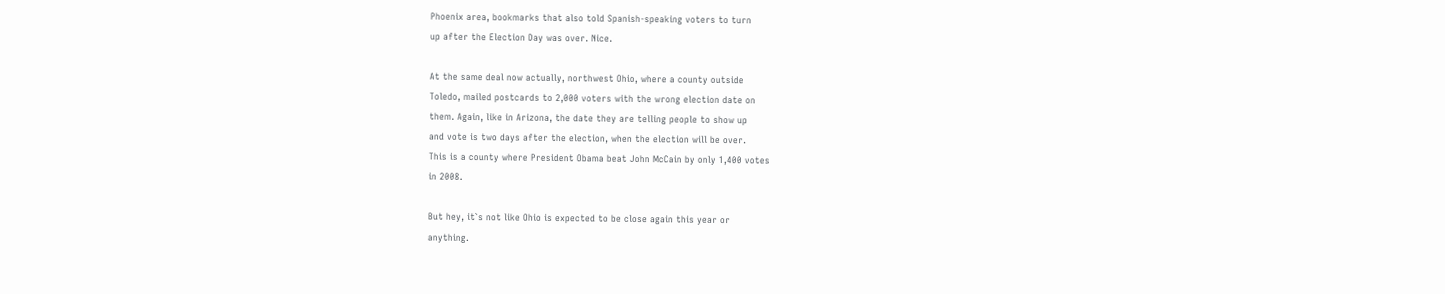Phoenix area, bookmarks that also told Spanish-speaking voters to turn
up after the Election Day was over. Nice.

At the same deal now actually, northwest Ohio, where a county outside
Toledo, mailed postcards to 2,000 voters with the wrong election date on
them. Again, like in Arizona, the date they are telling people to show up
and vote is two days after the election, when the election will be over.
This is a county where President Obama beat John McCain by only 1,400 votes
in 2008.

But hey, it`s not like Ohio is expected to be close again this year or
anything.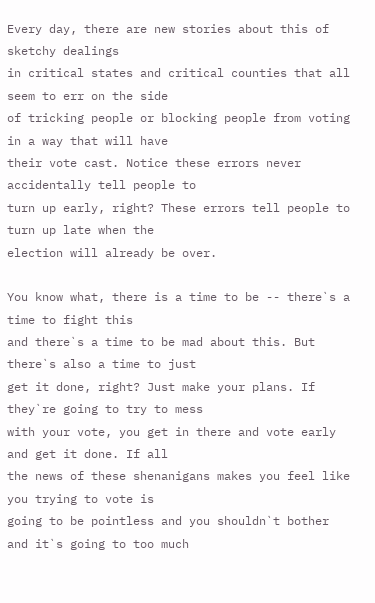Every day, there are new stories about this of sketchy dealings
in critical states and critical counties that all seem to err on the side
of tricking people or blocking people from voting in a way that will have
their vote cast. Notice these errors never accidentally tell people to
turn up early, right? These errors tell people to turn up late when the
election will already be over.

You know what, there is a time to be -- there`s a time to fight this
and there`s a time to be mad about this. But there`s also a time to just
get it done, right? Just make your plans. If they`re going to try to mess
with your vote, you get in there and vote early and get it done. If all
the news of these shenanigans makes you feel like you trying to vote is
going to be pointless and you shouldn`t bother and it`s going to too much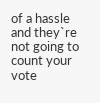of a hassle and they`re not going to count your vote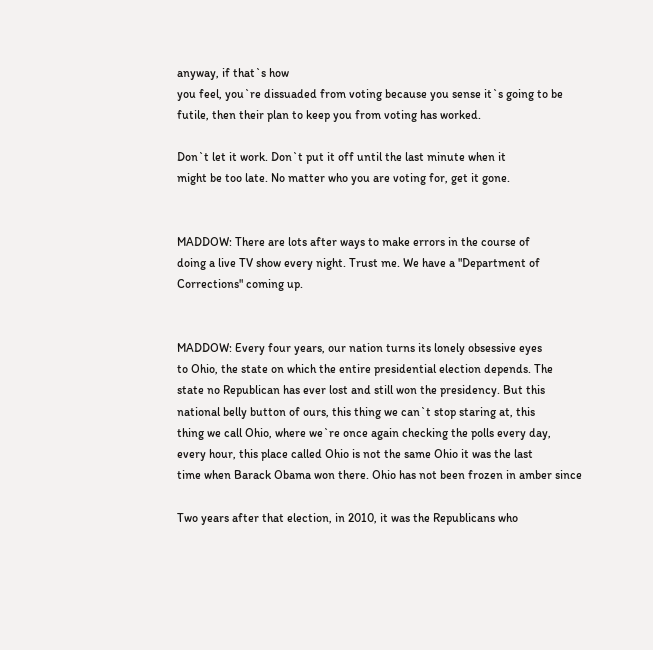anyway, if that`s how
you feel, you`re dissuaded from voting because you sense it`s going to be
futile, then their plan to keep you from voting has worked.

Don`t let it work. Don`t put it off until the last minute when it
might be too late. No matter who you are voting for, get it gone.


MADDOW: There are lots after ways to make errors in the course of
doing a live TV show every night. Trust me. We have a "Department of
Corrections" coming up.


MADDOW: Every four years, our nation turns its lonely obsessive eyes
to Ohio, the state on which the entire presidential election depends. The
state no Republican has ever lost and still won the presidency. But this
national belly button of ours, this thing we can`t stop staring at, this
thing we call Ohio, where we`re once again checking the polls every day,
every hour, this place called Ohio is not the same Ohio it was the last
time when Barack Obama won there. Ohio has not been frozen in amber since

Two years after that election, in 2010, it was the Republicans who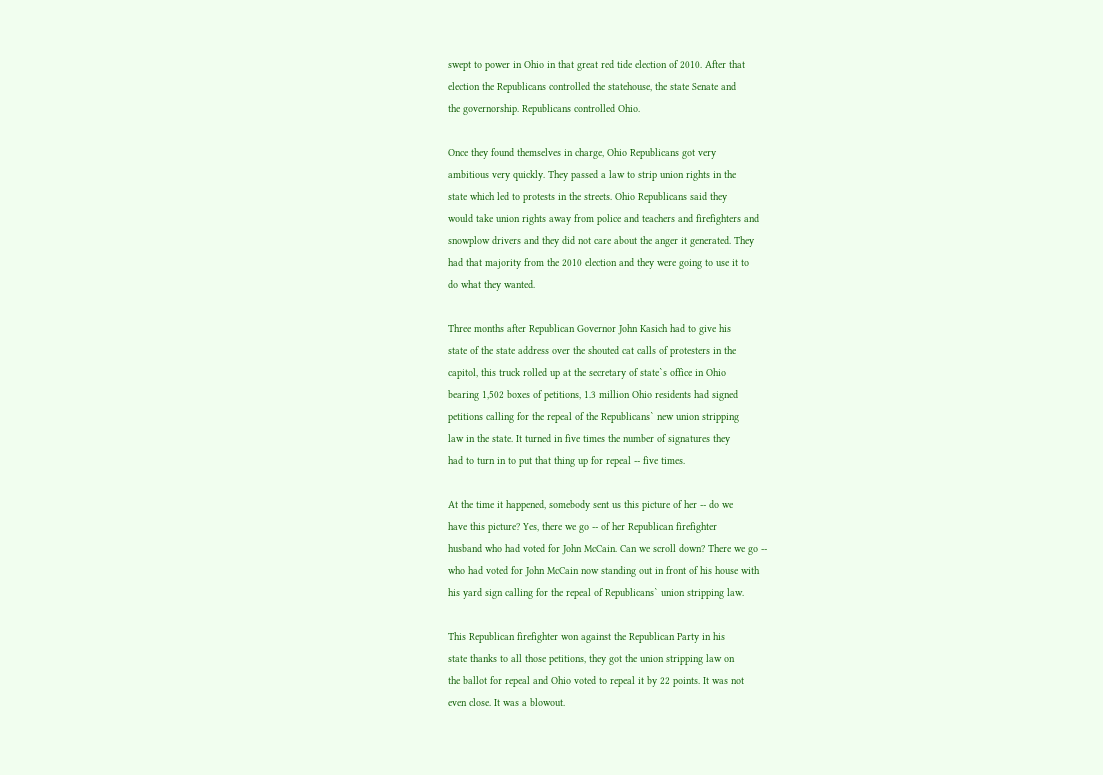swept to power in Ohio in that great red tide election of 2010. After that
election the Republicans controlled the statehouse, the state Senate and
the governorship. Republicans controlled Ohio.

Once they found themselves in charge, Ohio Republicans got very
ambitious very quickly. They passed a law to strip union rights in the
state which led to protests in the streets. Ohio Republicans said they
would take union rights away from police and teachers and firefighters and
snowplow drivers and they did not care about the anger it generated. They
had that majority from the 2010 election and they were going to use it to
do what they wanted.

Three months after Republican Governor John Kasich had to give his
state of the state address over the shouted cat calls of protesters in the
capitol, this truck rolled up at the secretary of state`s office in Ohio
bearing 1,502 boxes of petitions, 1.3 million Ohio residents had signed
petitions calling for the repeal of the Republicans` new union stripping
law in the state. It turned in five times the number of signatures they
had to turn in to put that thing up for repeal -- five times.

At the time it happened, somebody sent us this picture of her -- do we
have this picture? Yes, there we go -- of her Republican firefighter
husband who had voted for John McCain. Can we scroll down? There we go --
who had voted for John McCain now standing out in front of his house with
his yard sign calling for the repeal of Republicans` union stripping law.

This Republican firefighter won against the Republican Party in his
state thanks to all those petitions, they got the union stripping law on
the ballot for repeal and Ohio voted to repeal it by 22 points. It was not
even close. It was a blowout.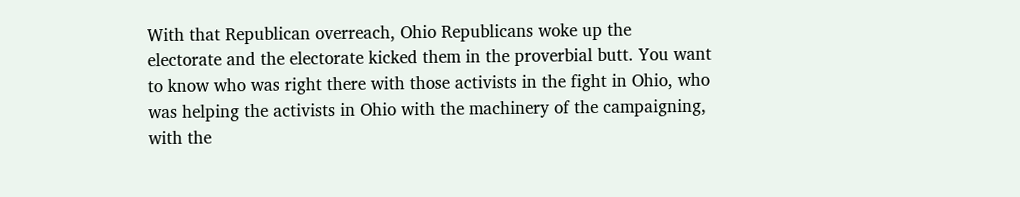With that Republican overreach, Ohio Republicans woke up the
electorate and the electorate kicked them in the proverbial butt. You want
to know who was right there with those activists in the fight in Ohio, who
was helping the activists in Ohio with the machinery of the campaigning,
with the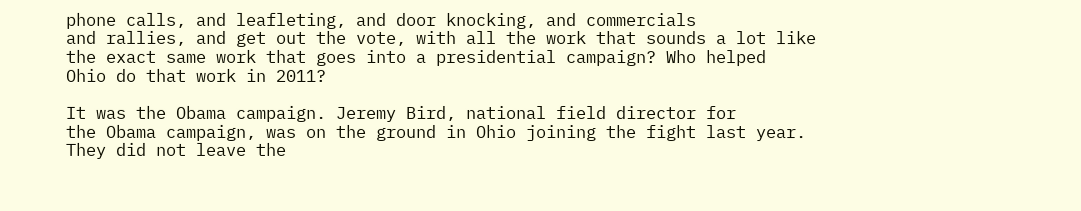phone calls, and leafleting, and door knocking, and commercials
and rallies, and get out the vote, with all the work that sounds a lot like
the exact same work that goes into a presidential campaign? Who helped
Ohio do that work in 2011?

It was the Obama campaign. Jeremy Bird, national field director for
the Obama campaign, was on the ground in Ohio joining the fight last year.
They did not leave the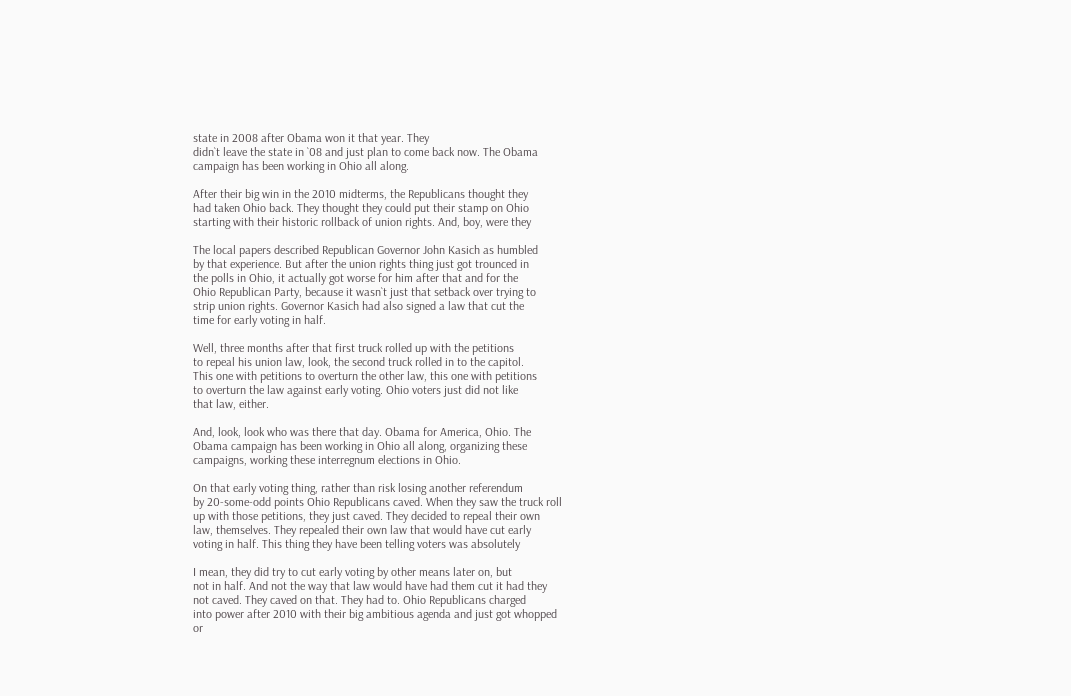state in 2008 after Obama won it that year. They
didn`t leave the state in `08 and just plan to come back now. The Obama
campaign has been working in Ohio all along.

After their big win in the 2010 midterms, the Republicans thought they
had taken Ohio back. They thought they could put their stamp on Ohio
starting with their historic rollback of union rights. And, boy, were they

The local papers described Republican Governor John Kasich as humbled
by that experience. But after the union rights thing just got trounced in
the polls in Ohio, it actually got worse for him after that and for the
Ohio Republican Party, because it wasn`t just that setback over trying to
strip union rights. Governor Kasich had also signed a law that cut the
time for early voting in half.

Well, three months after that first truck rolled up with the petitions
to repeal his union law, look, the second truck rolled in to the capitol.
This one with petitions to overturn the other law, this one with petitions
to overturn the law against early voting. Ohio voters just did not like
that law, either.

And, look, look who was there that day. Obama for America, Ohio. The
Obama campaign has been working in Ohio all along, organizing these
campaigns, working these interregnum elections in Ohio.

On that early voting thing, rather than risk losing another referendum
by 20-some-odd points Ohio Republicans caved. When they saw the truck roll
up with those petitions, they just caved. They decided to repeal their own
law, themselves. They repealed their own law that would have cut early
voting in half. This thing they have been telling voters was absolutely

I mean, they did try to cut early voting by other means later on, but
not in half. And not the way that law would have had them cut it had they
not caved. They caved on that. They had to. Ohio Republicans charged
into power after 2010 with their big ambitious agenda and just got whopped
or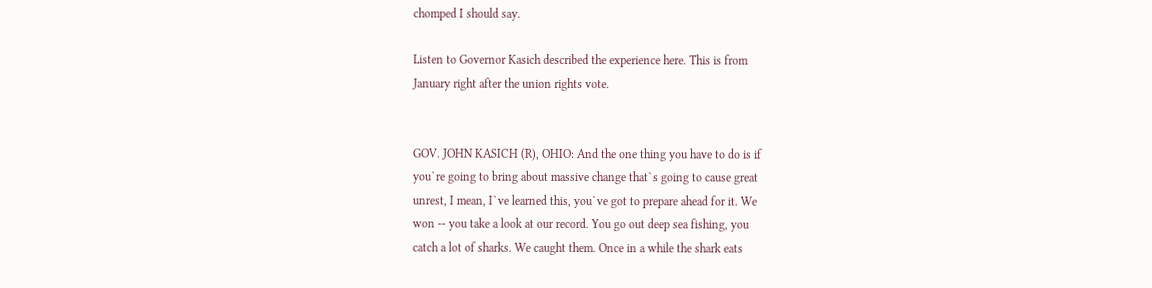chomped I should say.

Listen to Governor Kasich described the experience here. This is from
January right after the union rights vote.


GOV. JOHN KASICH (R), OHIO: And the one thing you have to do is if
you`re going to bring about massive change that`s going to cause great
unrest, I mean, I`ve learned this, you`ve got to prepare ahead for it. We
won -- you take a look at our record. You go out deep sea fishing, you
catch a lot of sharks. We caught them. Once in a while the shark eats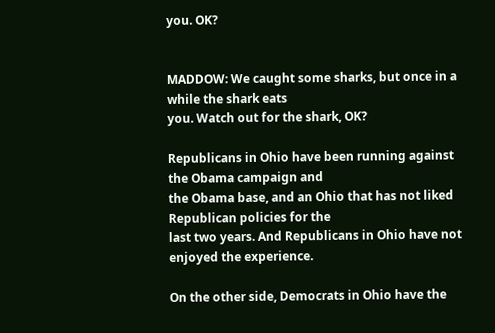you. OK?


MADDOW: We caught some sharks, but once in a while the shark eats
you. Watch out for the shark, OK?

Republicans in Ohio have been running against the Obama campaign and
the Obama base, and an Ohio that has not liked Republican policies for the
last two years. And Republicans in Ohio have not enjoyed the experience.

On the other side, Democrats in Ohio have the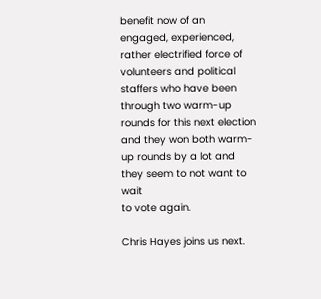benefit now of an
engaged, experienced, rather electrified force of volunteers and political
staffers who have been through two warm-up rounds for this next election
and they won both warm-up rounds by a lot and they seem to not want to wait
to vote again.

Chris Hayes joins us next.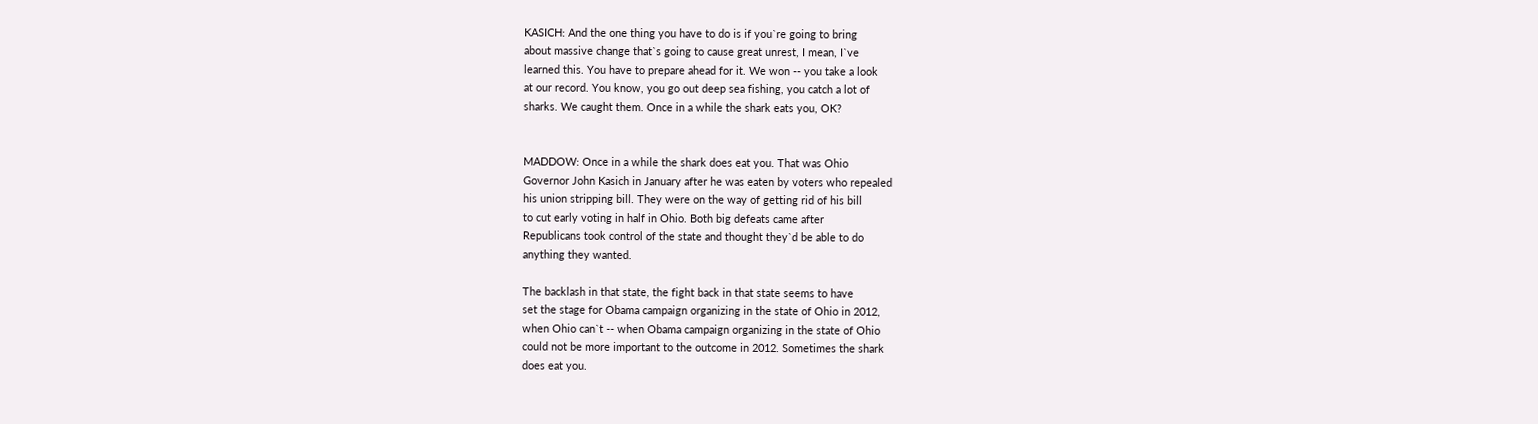KASICH: And the one thing you have to do is if you`re going to bring
about massive change that`s going to cause great unrest, I mean, I`ve
learned this. You have to prepare ahead for it. We won -- you take a look
at our record. You know, you go out deep sea fishing, you catch a lot of
sharks. We caught them. Once in a while the shark eats you, OK?


MADDOW: Once in a while the shark does eat you. That was Ohio
Governor John Kasich in January after he was eaten by voters who repealed
his union stripping bill. They were on the way of getting rid of his bill
to cut early voting in half in Ohio. Both big defeats came after
Republicans took control of the state and thought they`d be able to do
anything they wanted.

The backlash in that state, the fight back in that state seems to have
set the stage for Obama campaign organizing in the state of Ohio in 2012,
when Ohio can`t -- when Obama campaign organizing in the state of Ohio
could not be more important to the outcome in 2012. Sometimes the shark
does eat you.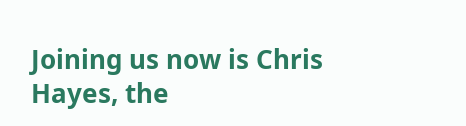Joining us now is Chris Hayes, the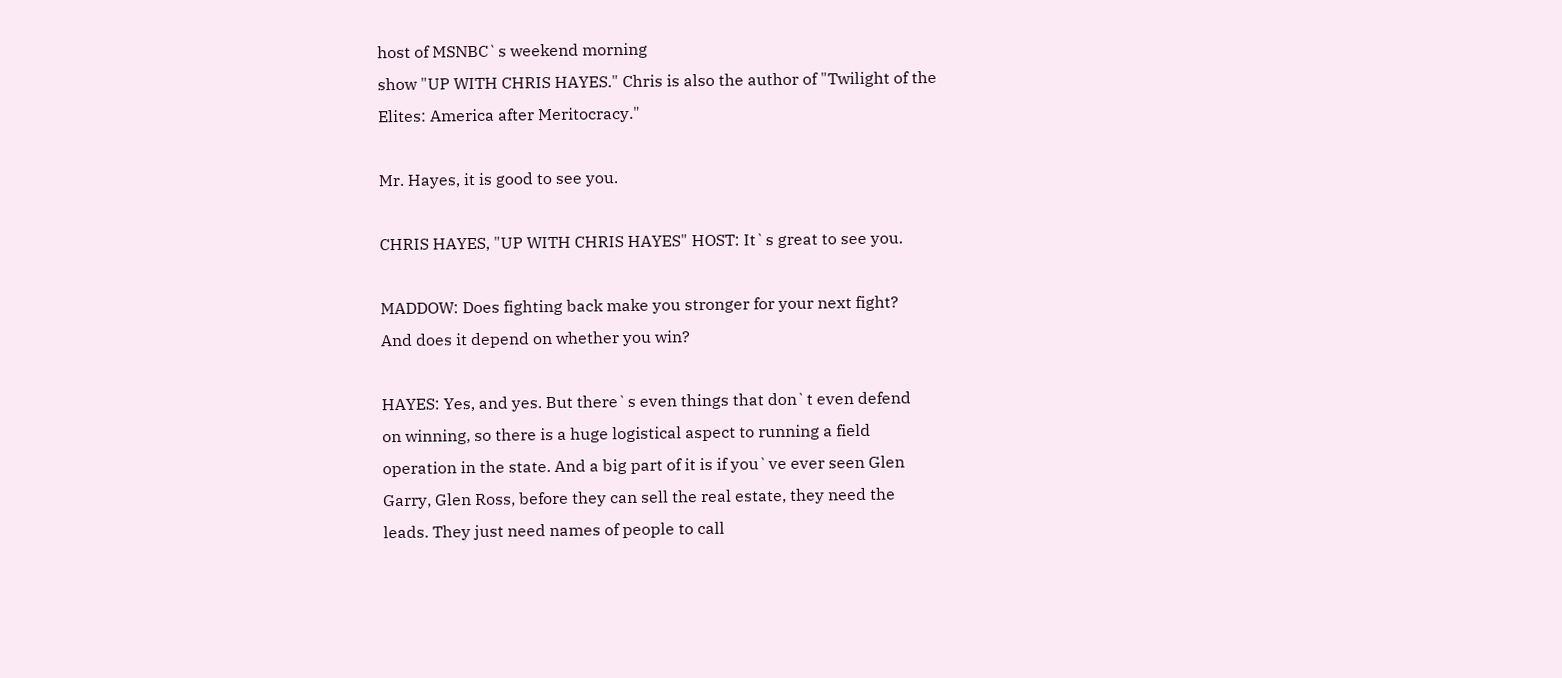host of MSNBC`s weekend morning
show "UP WITH CHRIS HAYES." Chris is also the author of "Twilight of the
Elites: America after Meritocracy."

Mr. Hayes, it is good to see you.

CHRIS HAYES, "UP WITH CHRIS HAYES" HOST: It`s great to see you.

MADDOW: Does fighting back make you stronger for your next fight?
And does it depend on whether you win?

HAYES: Yes, and yes. But there`s even things that don`t even defend
on winning, so there is a huge logistical aspect to running a field
operation in the state. And a big part of it is if you`ve ever seen Glen
Garry, Glen Ross, before they can sell the real estate, they need the
leads. They just need names of people to call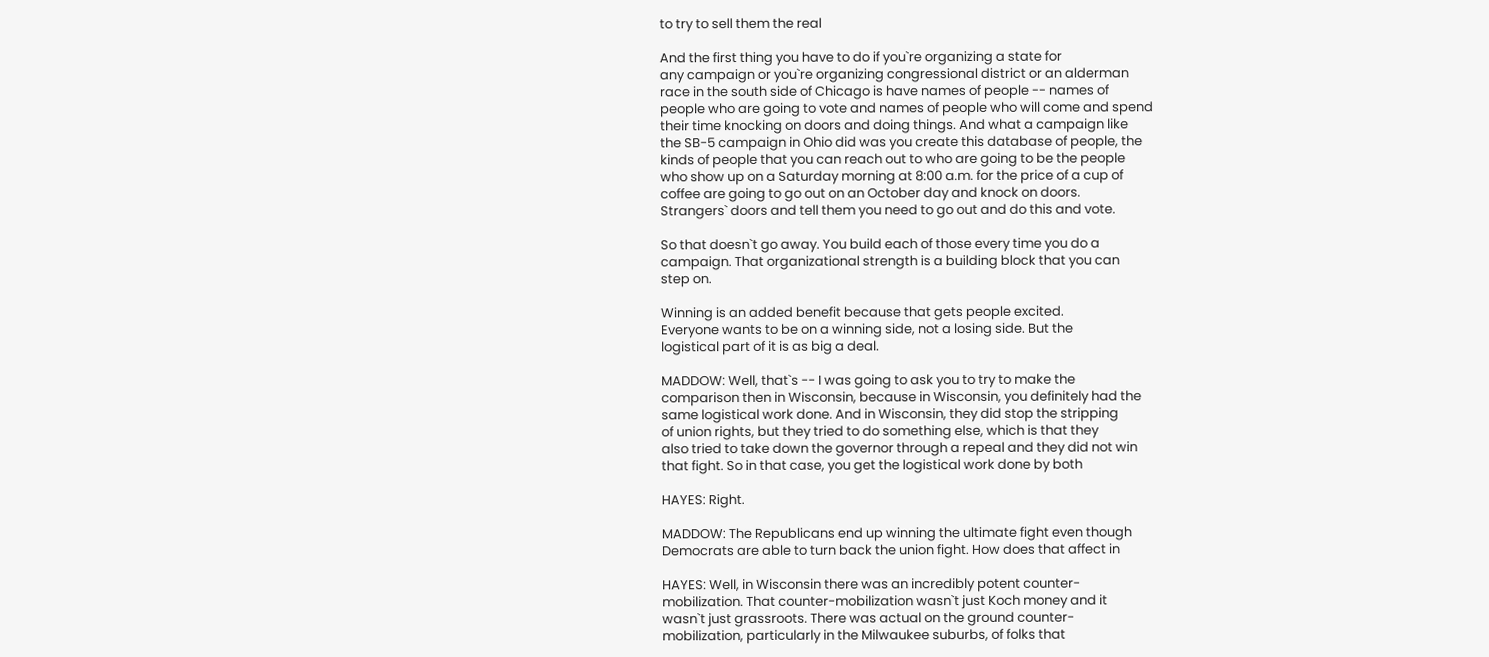to try to sell them the real

And the first thing you have to do if you`re organizing a state for
any campaign or you`re organizing congressional district or an alderman
race in the south side of Chicago is have names of people -- names of
people who are going to vote and names of people who will come and spend
their time knocking on doors and doing things. And what a campaign like
the SB-5 campaign in Ohio did was you create this database of people, the
kinds of people that you can reach out to who are going to be the people
who show up on a Saturday morning at 8:00 a.m. for the price of a cup of
coffee are going to go out on an October day and knock on doors.
Strangers` doors and tell them you need to go out and do this and vote.

So that doesn`t go away. You build each of those every time you do a
campaign. That organizational strength is a building block that you can
step on.

Winning is an added benefit because that gets people excited.
Everyone wants to be on a winning side, not a losing side. But the
logistical part of it is as big a deal.

MADDOW: Well, that`s -- I was going to ask you to try to make the
comparison then in Wisconsin, because in Wisconsin, you definitely had the
same logistical work done. And in Wisconsin, they did stop the stripping
of union rights, but they tried to do something else, which is that they
also tried to take down the governor through a repeal and they did not win
that fight. So in that case, you get the logistical work done by both

HAYES: Right.

MADDOW: The Republicans end up winning the ultimate fight even though
Democrats are able to turn back the union fight. How does that affect in

HAYES: Well, in Wisconsin there was an incredibly potent counter-
mobilization. That counter-mobilization wasn`t just Koch money and it
wasn`t just grassroots. There was actual on the ground counter-
mobilization, particularly in the Milwaukee suburbs, of folks that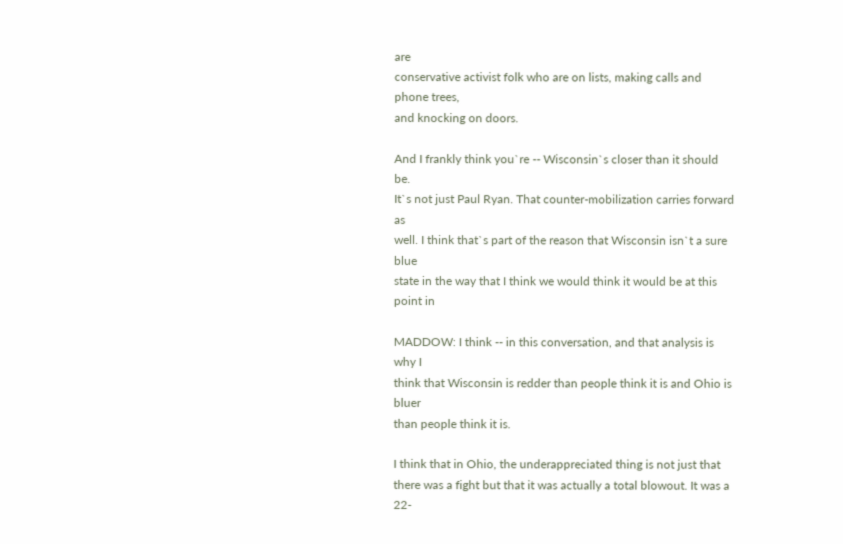are
conservative activist folk who are on lists, making calls and phone trees,
and knocking on doors.

And I frankly think you`re -- Wisconsin`s closer than it should be.
It`s not just Paul Ryan. That counter-mobilization carries forward as
well. I think that`s part of the reason that Wisconsin isn`t a sure blue
state in the way that I think we would think it would be at this point in

MADDOW: I think -- in this conversation, and that analysis is why I
think that Wisconsin is redder than people think it is and Ohio is bluer
than people think it is.

I think that in Ohio, the underappreciated thing is not just that
there was a fight but that it was actually a total blowout. It was a 22-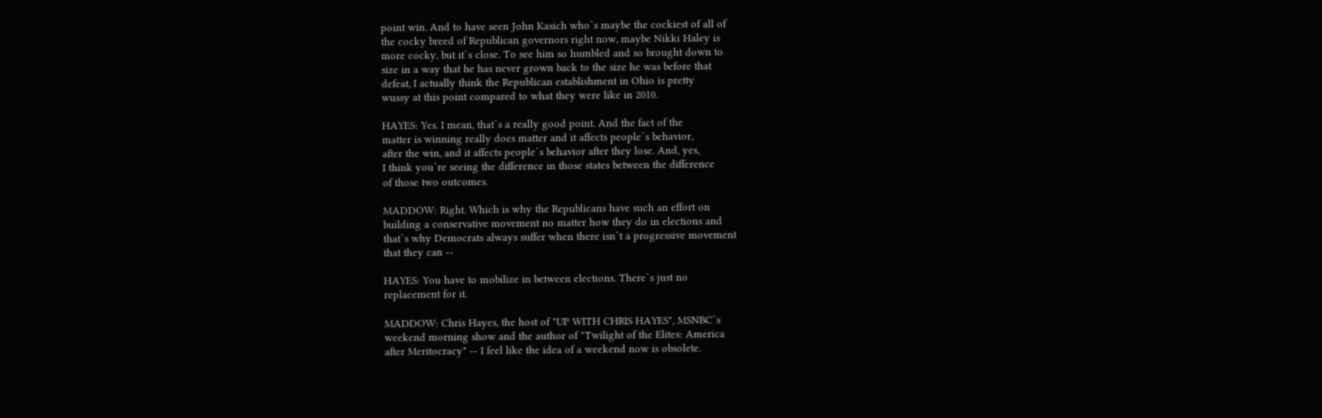point win. And to have seen John Kasich who`s maybe the cockiest of all of
the cocky breed of Republican governors right now, maybe Nikki Haley is
more cocky, but it`s close. To see him so humbled and so brought down to
size in a way that he has never grown back to the size he was before that
defeat, I actually think the Republican establishment in Ohio is pretty
wussy at this point compared to what they were like in 2010.

HAYES: Yes. I mean, that`s a really good point. And the fact of the
matter is winning really does matter and it affects people`s behavior,
after the win, and it affects people`s behavior after they lose. And, yes,
I think you`re seeing the difference in those states between the difference
of those two outcomes.

MADDOW: Right. Which is why the Republicans have such an effort on
building a conservative movement no matter how they do in elections and
that`s why Democrats always suffer when there isn`t a progressive movement
that they can --

HAYES: You have to mobilize in between elections. There`s just no
replacement for it.

MADDOW: Chris Hayes, the host of "UP WITH CHRIS HAYES", MSNBC`s
weekend morning show and the author of "Twilight of the Elites: America
after Meritocracy" -- I feel like the idea of a weekend now is obsolete.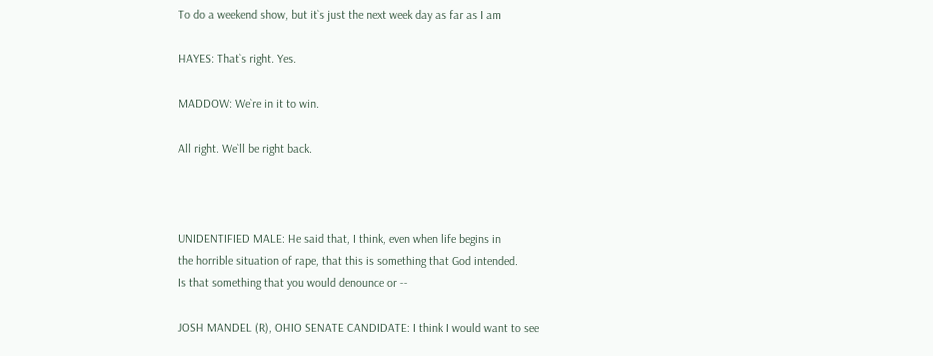To do a weekend show, but it`s just the next week day as far as I am

HAYES: That`s right. Yes.

MADDOW: We`re in it to win.

All right. We`ll be right back.



UNIDENTIFIED MALE: He said that, I think, even when life begins in
the horrible situation of rape, that this is something that God intended.
Is that something that you would denounce or --

JOSH MANDEL (R), OHIO SENATE CANDIDATE: I think I would want to see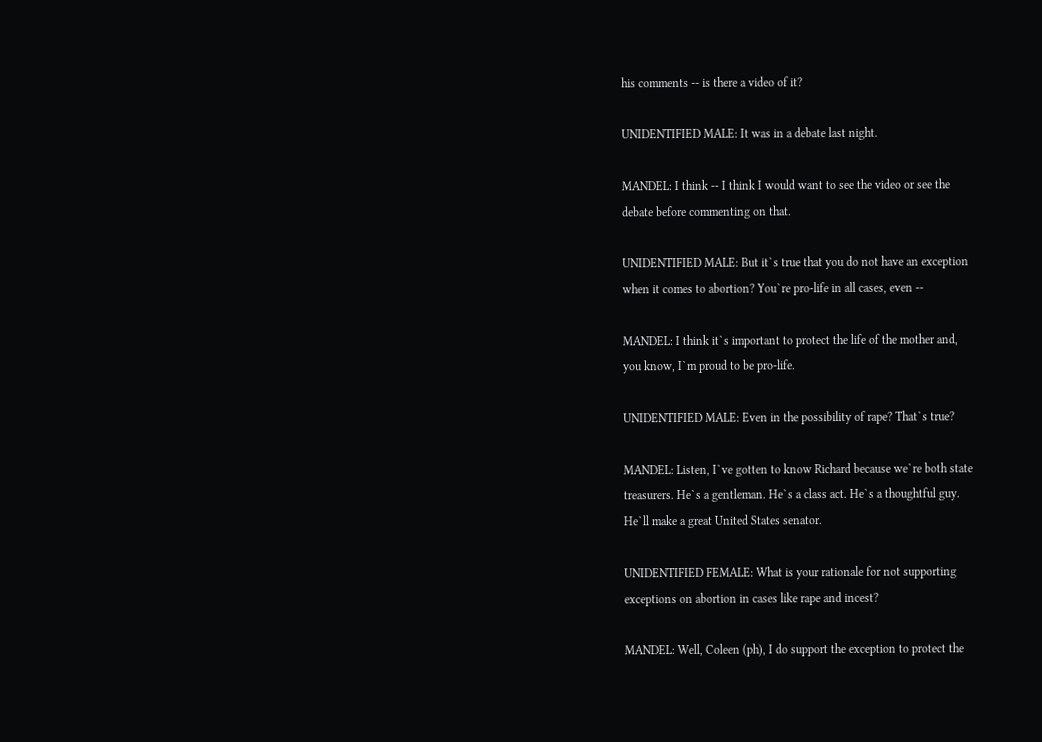his comments -- is there a video of it?

UNIDENTIFIED MALE: It was in a debate last night.

MANDEL: I think -- I think I would want to see the video or see the
debate before commenting on that.

UNIDENTIFIED MALE: But it`s true that you do not have an exception
when it comes to abortion? You`re pro-life in all cases, even --

MANDEL: I think it`s important to protect the life of the mother and,
you know, I`m proud to be pro-life.

UNIDENTIFIED MALE: Even in the possibility of rape? That`s true?

MANDEL: Listen, I`ve gotten to know Richard because we`re both state
treasurers. He`s a gentleman. He`s a class act. He`s a thoughtful guy.
He`ll make a great United States senator.

UNIDENTIFIED FEMALE: What is your rationale for not supporting
exceptions on abortion in cases like rape and incest?

MANDEL: Well, Coleen (ph), I do support the exception to protect the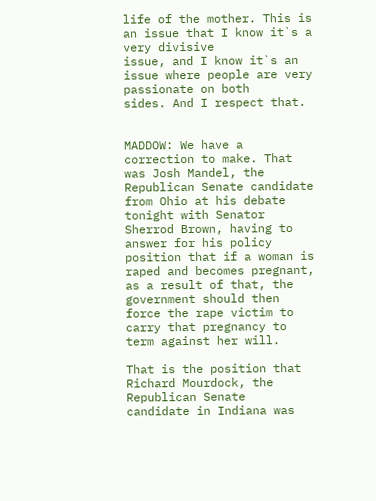life of the mother. This is an issue that I know it`s a very divisive
issue, and I know it`s an issue where people are very passionate on both
sides. And I respect that.


MADDOW: We have a correction to make. That was Josh Mandel, the
Republican Senate candidate from Ohio at his debate tonight with Senator
Sherrod Brown, having to answer for his policy position that if a woman is
raped and becomes pregnant, as a result of that, the government should then
force the rape victim to carry that pregnancy to term against her will.

That is the position that Richard Mourdock, the Republican Senate
candidate in Indiana was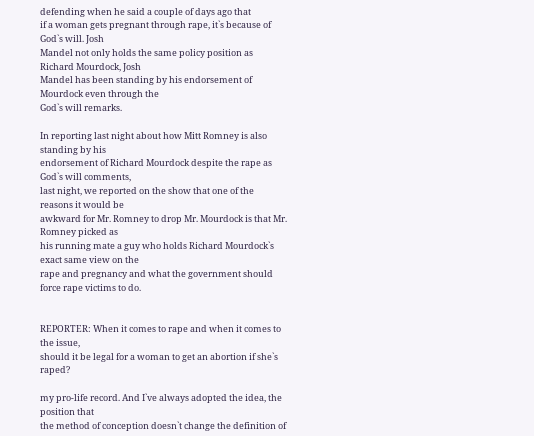defending when he said a couple of days ago that
if a woman gets pregnant through rape, it`s because of God`s will. Josh
Mandel not only holds the same policy position as Richard Mourdock, Josh
Mandel has been standing by his endorsement of Mourdock even through the
God`s will remarks.

In reporting last night about how Mitt Romney is also standing by his
endorsement of Richard Mourdock despite the rape as God`s will comments,
last night, we reported on the show that one of the reasons it would be
awkward for Mr. Romney to drop Mr. Mourdock is that Mr. Romney picked as
his running mate a guy who holds Richard Mourdock`s exact same view on the
rape and pregnancy and what the government should force rape victims to do.


REPORTER: When it comes to rape and when it comes to the issue,
should it be legal for a woman to get an abortion if she`s raped?

my pro-life record. And I`ve always adopted the idea, the position that
the method of conception doesn`t change the definition of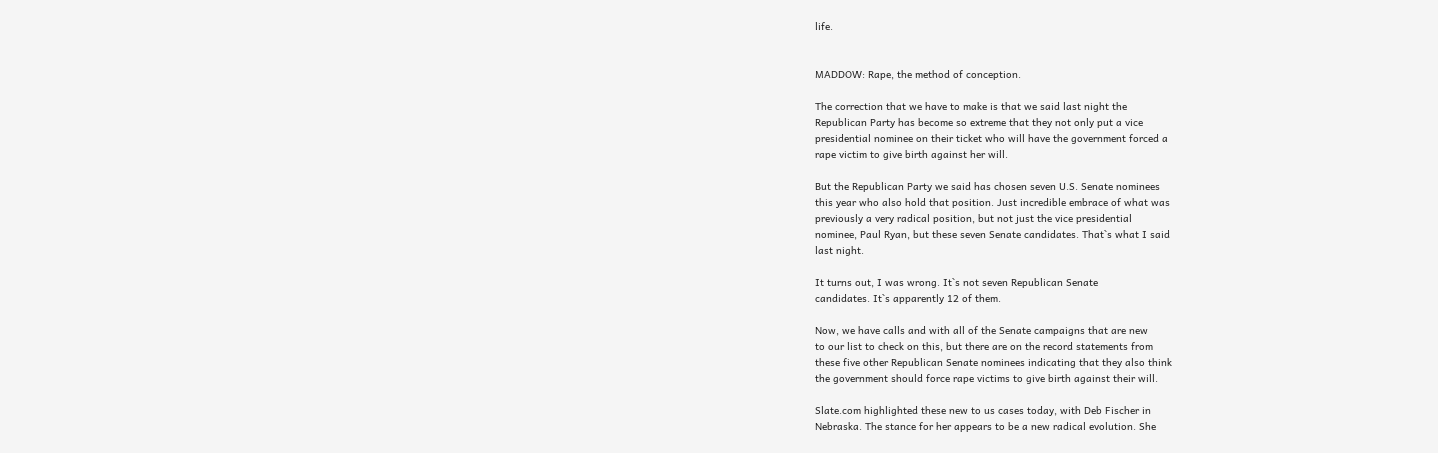life.


MADDOW: Rape, the method of conception.

The correction that we have to make is that we said last night the
Republican Party has become so extreme that they not only put a vice
presidential nominee on their ticket who will have the government forced a
rape victim to give birth against her will.

But the Republican Party we said has chosen seven U.S. Senate nominees
this year who also hold that position. Just incredible embrace of what was
previously a very radical position, but not just the vice presidential
nominee, Paul Ryan, but these seven Senate candidates. That`s what I said
last night.

It turns out, I was wrong. It`s not seven Republican Senate
candidates. It`s apparently 12 of them.

Now, we have calls and with all of the Senate campaigns that are new
to our list to check on this, but there are on the record statements from
these five other Republican Senate nominees indicating that they also think
the government should force rape victims to give birth against their will.

Slate.com highlighted these new to us cases today, with Deb Fischer in
Nebraska. The stance for her appears to be a new radical evolution. She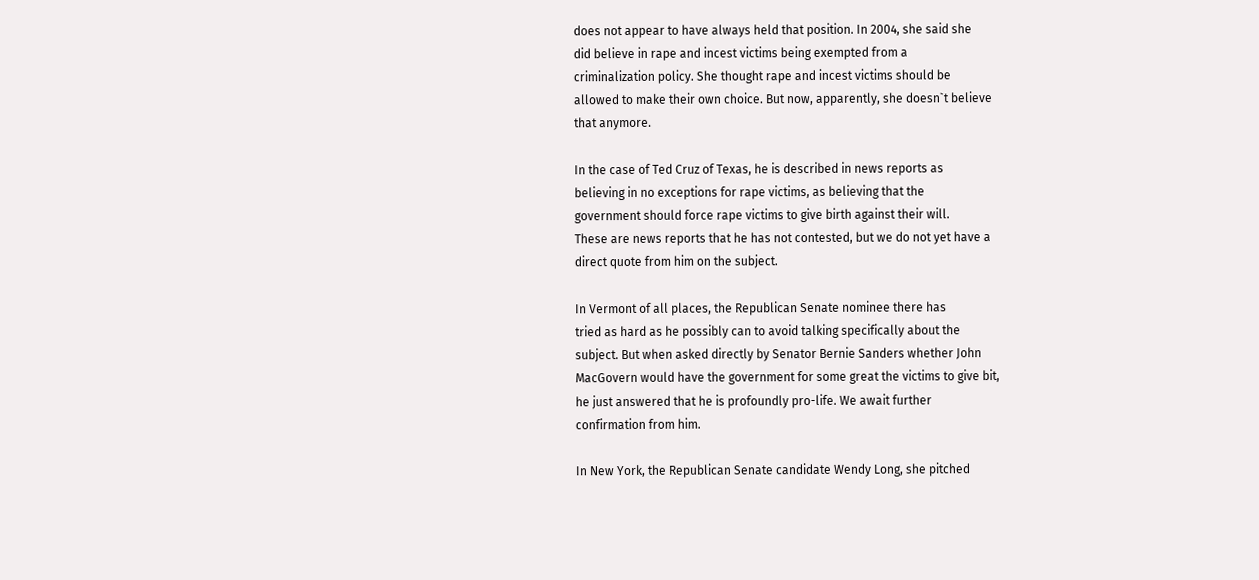does not appear to have always held that position. In 2004, she said she
did believe in rape and incest victims being exempted from a
criminalization policy. She thought rape and incest victims should be
allowed to make their own choice. But now, apparently, she doesn`t believe
that anymore.

In the case of Ted Cruz of Texas, he is described in news reports as
believing in no exceptions for rape victims, as believing that the
government should force rape victims to give birth against their will.
These are news reports that he has not contested, but we do not yet have a
direct quote from him on the subject.

In Vermont of all places, the Republican Senate nominee there has
tried as hard as he possibly can to avoid talking specifically about the
subject. But when asked directly by Senator Bernie Sanders whether John
MacGovern would have the government for some great the victims to give bit,
he just answered that he is profoundly pro-life. We await further
confirmation from him.

In New York, the Republican Senate candidate Wendy Long, she pitched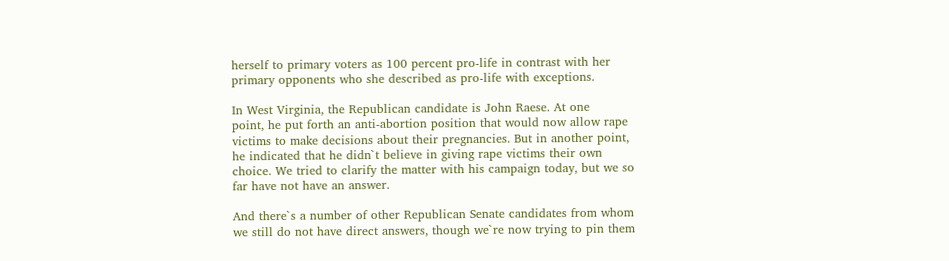herself to primary voters as 100 percent pro-life in contrast with her
primary opponents who she described as pro-life with exceptions.

In West Virginia, the Republican candidate is John Raese. At one
point, he put forth an anti-abortion position that would now allow rape
victims to make decisions about their pregnancies. But in another point,
he indicated that he didn`t believe in giving rape victims their own
choice. We tried to clarify the matter with his campaign today, but we so
far have not have an answer.

And there`s a number of other Republican Senate candidates from whom
we still do not have direct answers, though we`re now trying to pin them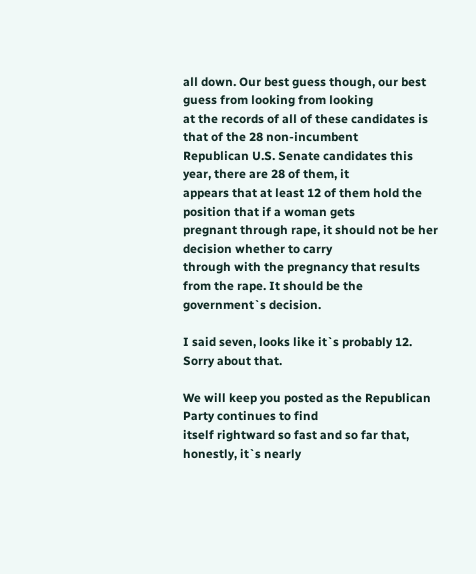all down. Our best guess though, our best guess from looking from looking
at the records of all of these candidates is that of the 28 non-incumbent
Republican U.S. Senate candidates this year, there are 28 of them, it
appears that at least 12 of them hold the position that if a woman gets
pregnant through rape, it should not be her decision whether to carry
through with the pregnancy that results from the rape. It should be the
government`s decision.

I said seven, looks like it`s probably 12. Sorry about that.

We will keep you posted as the Republican Party continues to find
itself rightward so fast and so far that, honestly, it`s nearly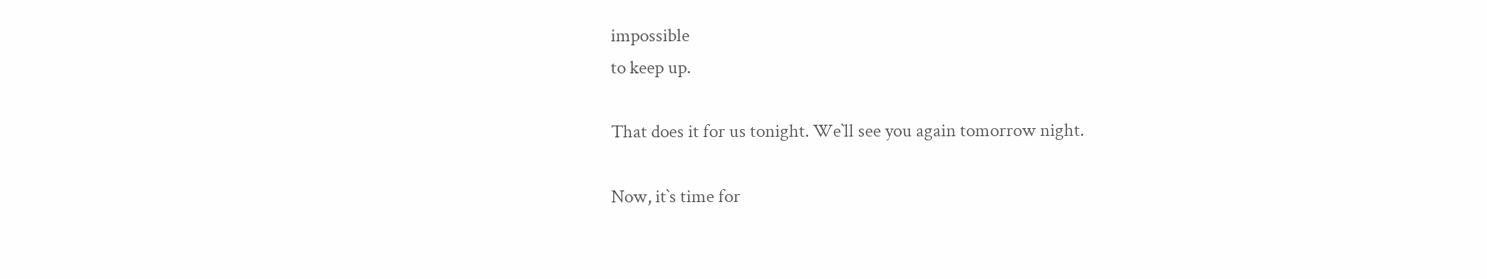impossible
to keep up.

That does it for us tonight. We`ll see you again tomorrow night.

Now, it`s time for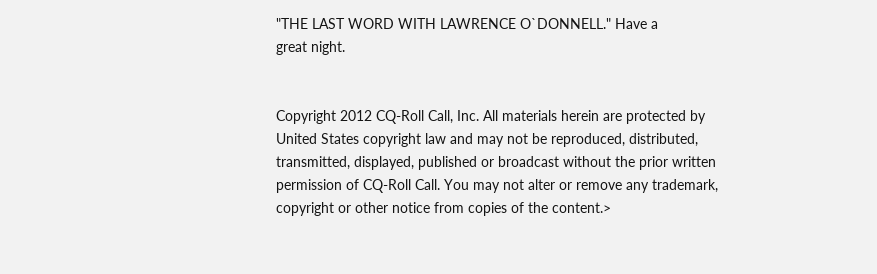"THE LAST WORD WITH LAWRENCE O`DONNELL." Have a
great night.


Copyright 2012 CQ-Roll Call, Inc. All materials herein are protected by
United States copyright law and may not be reproduced, distributed,
transmitted, displayed, published or broadcast without the prior written
permission of CQ-Roll Call. You may not alter or remove any trademark,
copyright or other notice from copies of the content.>